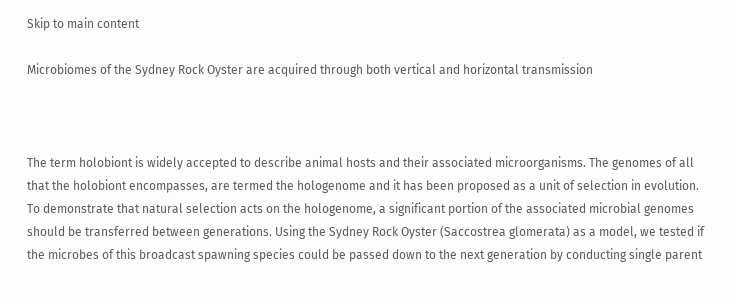Skip to main content

Microbiomes of the Sydney Rock Oyster are acquired through both vertical and horizontal transmission



The term holobiont is widely accepted to describe animal hosts and their associated microorganisms. The genomes of all that the holobiont encompasses, are termed the hologenome and it has been proposed as a unit of selection in evolution. To demonstrate that natural selection acts on the hologenome, a significant portion of the associated microbial genomes should be transferred between generations. Using the Sydney Rock Oyster (Saccostrea glomerata) as a model, we tested if the microbes of this broadcast spawning species could be passed down to the next generation by conducting single parent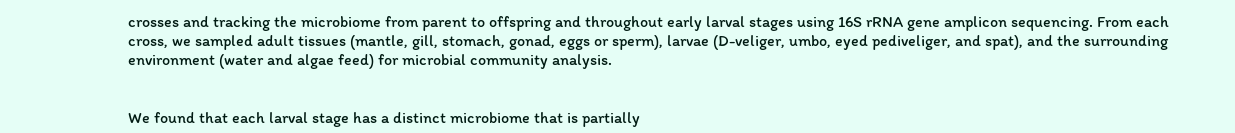crosses and tracking the microbiome from parent to offspring and throughout early larval stages using 16S rRNA gene amplicon sequencing. From each cross, we sampled adult tissues (mantle, gill, stomach, gonad, eggs or sperm), larvae (D-veliger, umbo, eyed pediveliger, and spat), and the surrounding environment (water and algae feed) for microbial community analysis.


We found that each larval stage has a distinct microbiome that is partially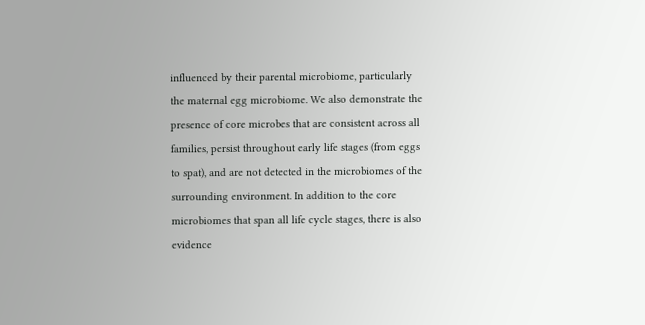influenced by their parental microbiome, particularly the maternal egg microbiome. We also demonstrate the presence of core microbes that are consistent across all families, persist throughout early life stages (from eggs to spat), and are not detected in the microbiomes of the surrounding environment. In addition to the core microbiomes that span all life cycle stages, there is also evidence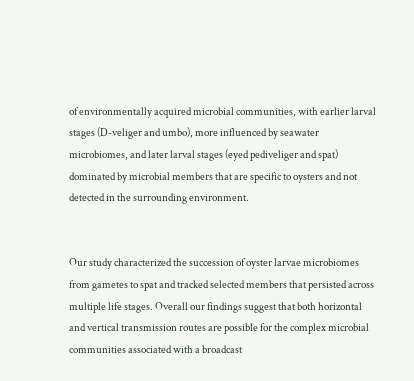of environmentally acquired microbial communities, with earlier larval stages (D-veliger and umbo), more influenced by seawater microbiomes, and later larval stages (eyed pediveliger and spat) dominated by microbial members that are specific to oysters and not detected in the surrounding environment.


Our study characterized the succession of oyster larvae microbiomes from gametes to spat and tracked selected members that persisted across multiple life stages. Overall our findings suggest that both horizontal and vertical transmission routes are possible for the complex microbial communities associated with a broadcast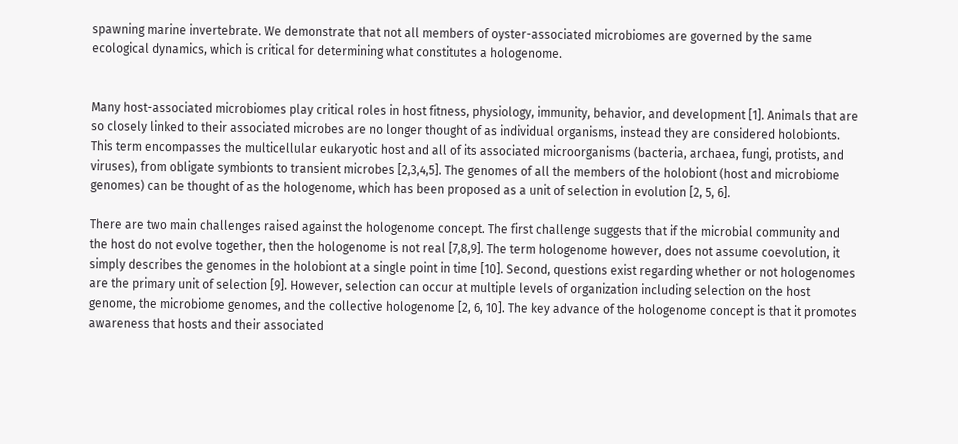spawning marine invertebrate. We demonstrate that not all members of oyster-associated microbiomes are governed by the same ecological dynamics, which is critical for determining what constitutes a hologenome.


Many host-associated microbiomes play critical roles in host fitness, physiology, immunity, behavior, and development [1]. Animals that are so closely linked to their associated microbes are no longer thought of as individual organisms, instead they are considered holobionts. This term encompasses the multicellular eukaryotic host and all of its associated microorganisms (bacteria, archaea, fungi, protists, and viruses), from obligate symbionts to transient microbes [2,3,4,5]. The genomes of all the members of the holobiont (host and microbiome genomes) can be thought of as the hologenome, which has been proposed as a unit of selection in evolution [2, 5, 6].

There are two main challenges raised against the hologenome concept. The first challenge suggests that if the microbial community and the host do not evolve together, then the hologenome is not real [7,8,9]. The term hologenome however, does not assume coevolution, it simply describes the genomes in the holobiont at a single point in time [10]. Second, questions exist regarding whether or not hologenomes are the primary unit of selection [9]. However, selection can occur at multiple levels of organization including selection on the host genome, the microbiome genomes, and the collective hologenome [2, 6, 10]. The key advance of the hologenome concept is that it promotes awareness that hosts and their associated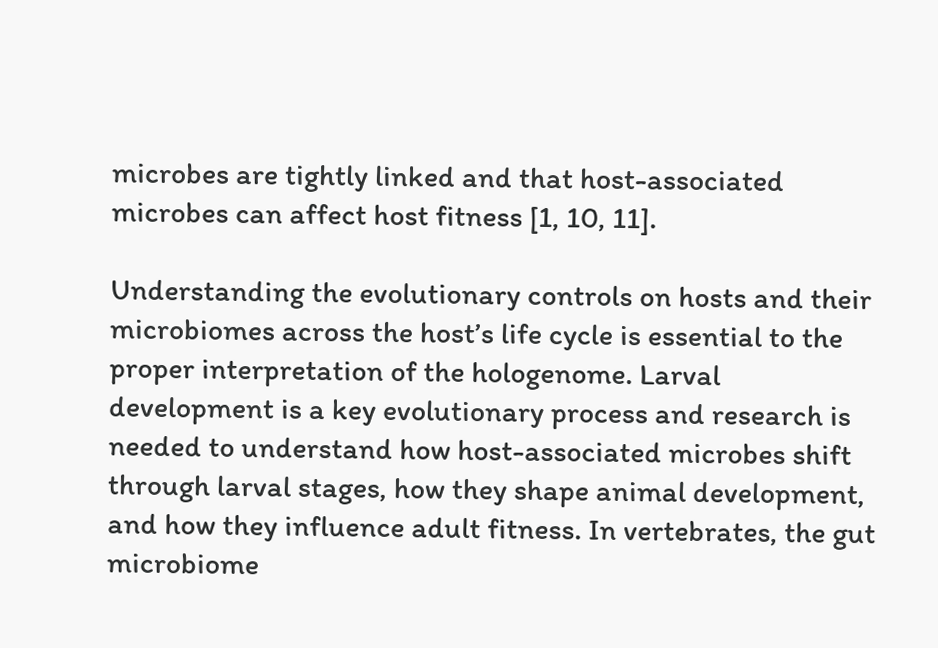microbes are tightly linked and that host-associated microbes can affect host fitness [1, 10, 11].

Understanding the evolutionary controls on hosts and their microbiomes across the host’s life cycle is essential to the proper interpretation of the hologenome. Larval development is a key evolutionary process and research is needed to understand how host-associated microbes shift through larval stages, how they shape animal development, and how they influence adult fitness. In vertebrates, the gut microbiome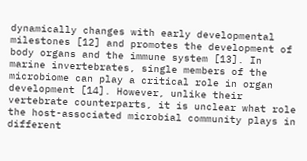dynamically changes with early developmental milestones [12] and promotes the development of body organs and the immune system [13]. In marine invertebrates, single members of the microbiome can play a critical role in organ development [14]. However, unlike their vertebrate counterparts, it is unclear what role the host-associated microbial community plays in different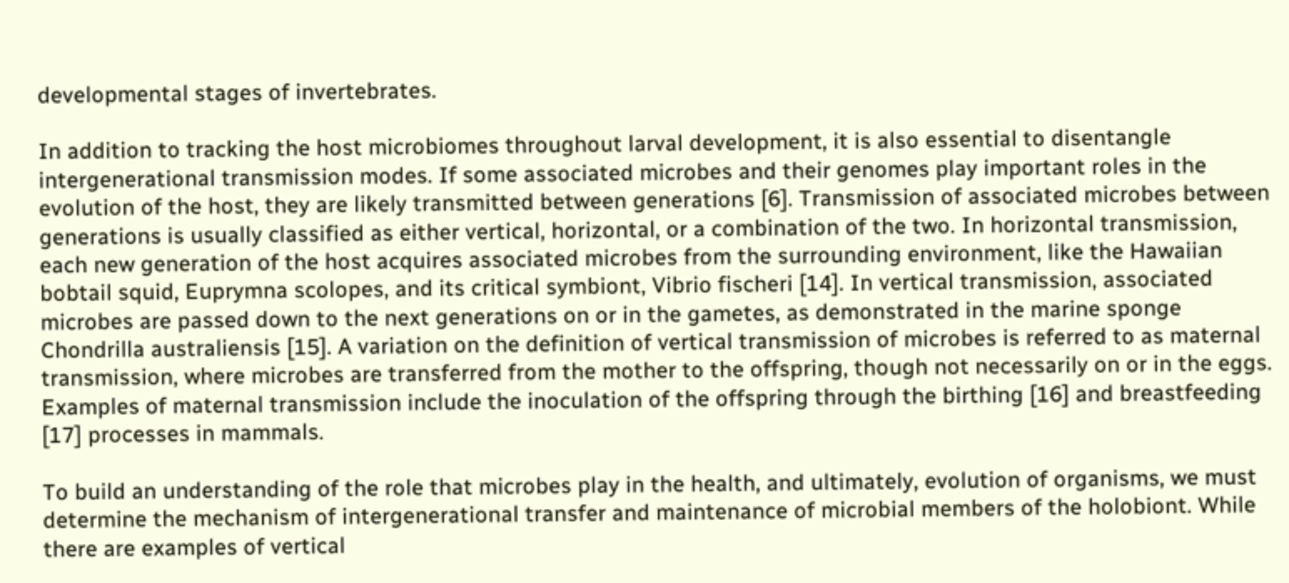developmental stages of invertebrates.

In addition to tracking the host microbiomes throughout larval development, it is also essential to disentangle intergenerational transmission modes. If some associated microbes and their genomes play important roles in the evolution of the host, they are likely transmitted between generations [6]. Transmission of associated microbes between generations is usually classified as either vertical, horizontal, or a combination of the two. In horizontal transmission, each new generation of the host acquires associated microbes from the surrounding environment, like the Hawaiian bobtail squid, Euprymna scolopes, and its critical symbiont, Vibrio fischeri [14]. In vertical transmission, associated microbes are passed down to the next generations on or in the gametes, as demonstrated in the marine sponge Chondrilla australiensis [15]. A variation on the definition of vertical transmission of microbes is referred to as maternal transmission, where microbes are transferred from the mother to the offspring, though not necessarily on or in the eggs. Examples of maternal transmission include the inoculation of the offspring through the birthing [16] and breastfeeding [17] processes in mammals.

To build an understanding of the role that microbes play in the health, and ultimately, evolution of organisms, we must determine the mechanism of intergenerational transfer and maintenance of microbial members of the holobiont. While there are examples of vertical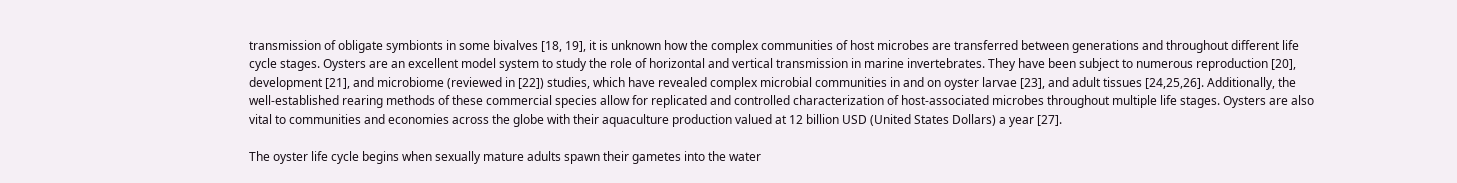transmission of obligate symbionts in some bivalves [18, 19], it is unknown how the complex communities of host microbes are transferred between generations and throughout different life cycle stages. Oysters are an excellent model system to study the role of horizontal and vertical transmission in marine invertebrates. They have been subject to numerous reproduction [20], development [21], and microbiome (reviewed in [22]) studies, which have revealed complex microbial communities in and on oyster larvae [23], and adult tissues [24,25,26]. Additionally, the well-established rearing methods of these commercial species allow for replicated and controlled characterization of host-associated microbes throughout multiple life stages. Oysters are also vital to communities and economies across the globe with their aquaculture production valued at 12 billion USD (United States Dollars) a year [27].

The oyster life cycle begins when sexually mature adults spawn their gametes into the water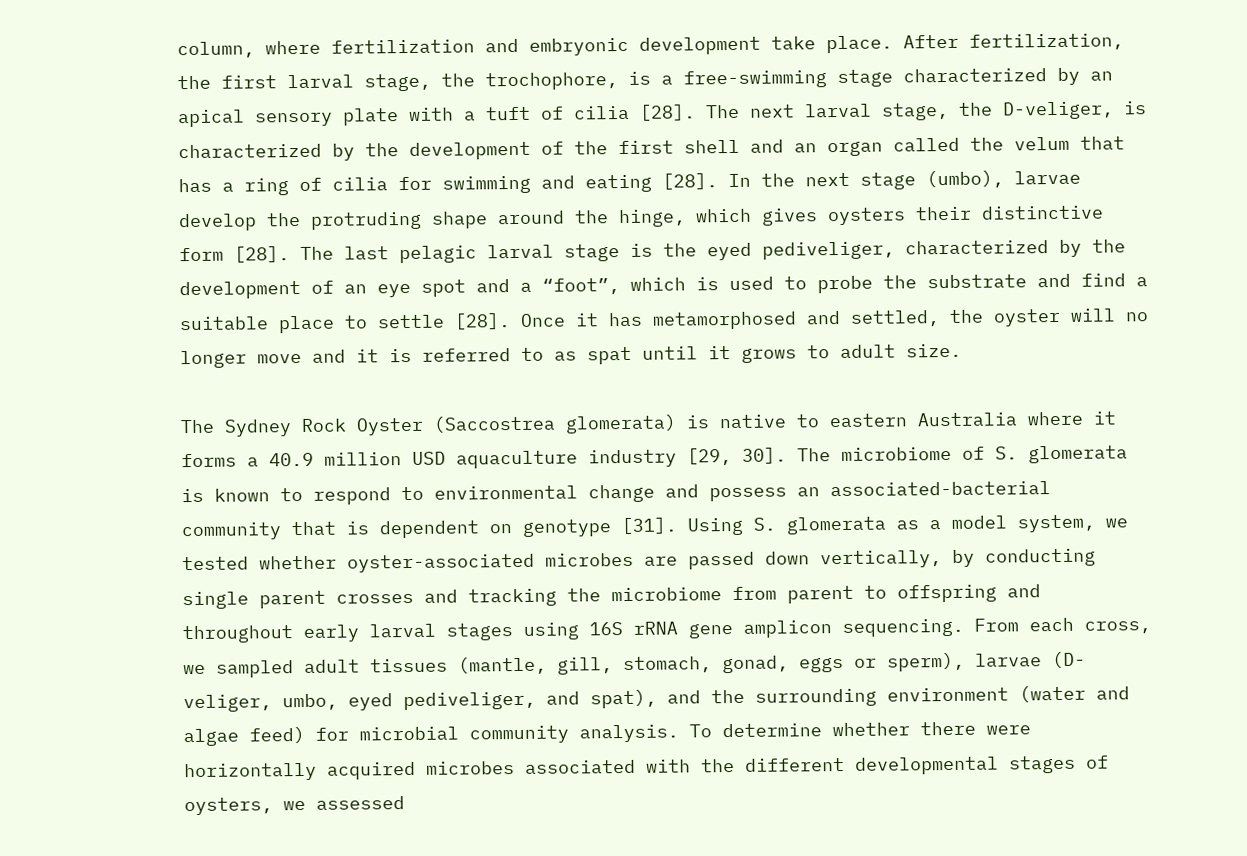column, where fertilization and embryonic development take place. After fertilization, the first larval stage, the trochophore, is a free-swimming stage characterized by an apical sensory plate with a tuft of cilia [28]. The next larval stage, the D-veliger, is characterized by the development of the first shell and an organ called the velum that has a ring of cilia for swimming and eating [28]. In the next stage (umbo), larvae develop the protruding shape around the hinge, which gives oysters their distinctive form [28]. The last pelagic larval stage is the eyed pediveliger, characterized by the development of an eye spot and a “foot”, which is used to probe the substrate and find a suitable place to settle [28]. Once it has metamorphosed and settled, the oyster will no longer move and it is referred to as spat until it grows to adult size.

The Sydney Rock Oyster (Saccostrea glomerata) is native to eastern Australia where it forms a 40.9 million USD aquaculture industry [29, 30]. The microbiome of S. glomerata is known to respond to environmental change and possess an associated-bacterial community that is dependent on genotype [31]. Using S. glomerata as a model system, we tested whether oyster-associated microbes are passed down vertically, by conducting single parent crosses and tracking the microbiome from parent to offspring and throughout early larval stages using 16S rRNA gene amplicon sequencing. From each cross, we sampled adult tissues (mantle, gill, stomach, gonad, eggs or sperm), larvae (D-veliger, umbo, eyed pediveliger, and spat), and the surrounding environment (water and algae feed) for microbial community analysis. To determine whether there were horizontally acquired microbes associated with the different developmental stages of oysters, we assessed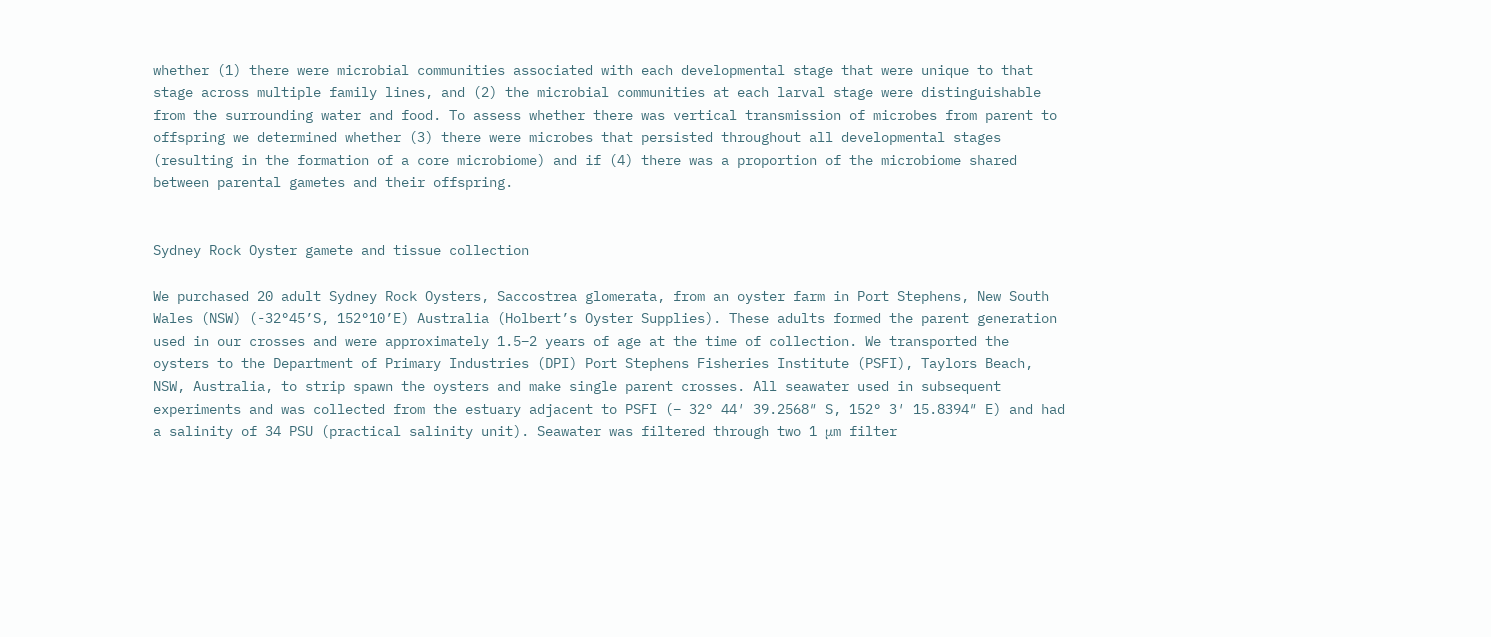whether (1) there were microbial communities associated with each developmental stage that were unique to that stage across multiple family lines, and (2) the microbial communities at each larval stage were distinguishable from the surrounding water and food. To assess whether there was vertical transmission of microbes from parent to offspring we determined whether (3) there were microbes that persisted throughout all developmental stages (resulting in the formation of a core microbiome) and if (4) there was a proportion of the microbiome shared between parental gametes and their offspring.


Sydney Rock Oyster gamete and tissue collection

We purchased 20 adult Sydney Rock Oysters, Saccostrea glomerata, from an oyster farm in Port Stephens, New South Wales (NSW) (-32°45’S, 152°10’E) Australia (Holbert’s Oyster Supplies). These adults formed the parent generation used in our crosses and were approximately 1.5–2 years of age at the time of collection. We transported the oysters to the Department of Primary Industries (DPI) Port Stephens Fisheries Institute (PSFI), Taylors Beach, NSW, Australia, to strip spawn the oysters and make single parent crosses. All seawater used in subsequent experiments and was collected from the estuary adjacent to PSFI (− 32° 44′ 39.2568″ S, 152° 3′ 15.8394″ E) and had a salinity of 34 PSU (practical salinity unit). Seawater was filtered through two 1 μm filter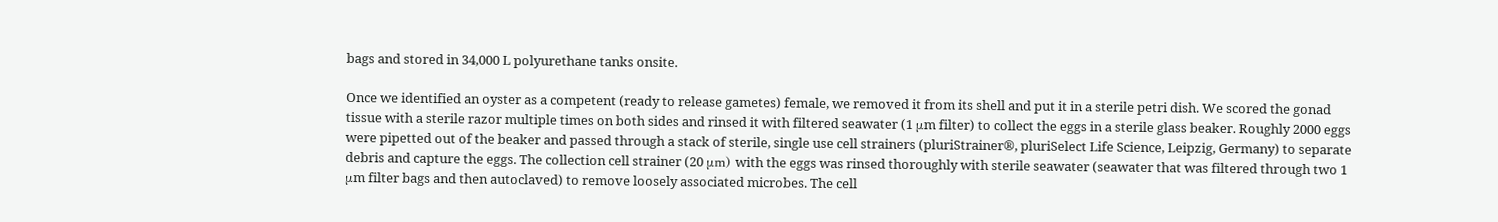bags and stored in 34,000 L polyurethane tanks onsite.

Once we identified an oyster as a competent (ready to release gametes) female, we removed it from its shell and put it in a sterile petri dish. We scored the gonad tissue with a sterile razor multiple times on both sides and rinsed it with filtered seawater (1 μm filter) to collect the eggs in a sterile glass beaker. Roughly 2000 eggs were pipetted out of the beaker and passed through a stack of sterile, single use cell strainers (pluriStrainer®, pluriSelect Life Science, Leipzig, Germany) to separate debris and capture the eggs. The collection cell strainer (20 μm) with the eggs was rinsed thoroughly with sterile seawater (seawater that was filtered through two 1 μm filter bags and then autoclaved) to remove loosely associated microbes. The cell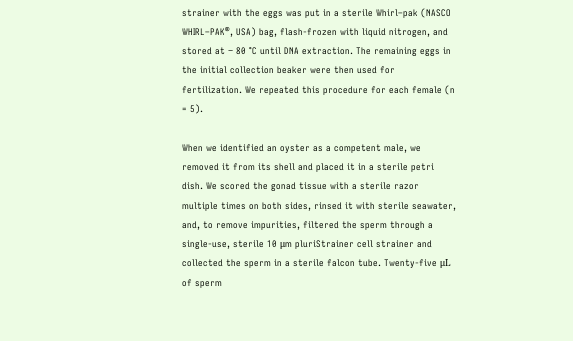strainer with the eggs was put in a sterile Whirl–pak (NASCO WHIRL–PAK®, USA) bag, flash-frozen with liquid nitrogen, and stored at − 80 °C until DNA extraction. The remaining eggs in the initial collection beaker were then used for fertilization. We repeated this procedure for each female (n = 5).

When we identified an oyster as a competent male, we removed it from its shell and placed it in a sterile petri dish. We scored the gonad tissue with a sterile razor multiple times on both sides, rinsed it with sterile seawater, and, to remove impurities, filtered the sperm through a single-use, sterile 10 μm pluriStrainer cell strainer and collected the sperm in a sterile falcon tube. Twenty-five μL of sperm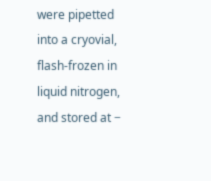were pipetted into a cryovial, flash-frozen in liquid nitrogen, and stored at −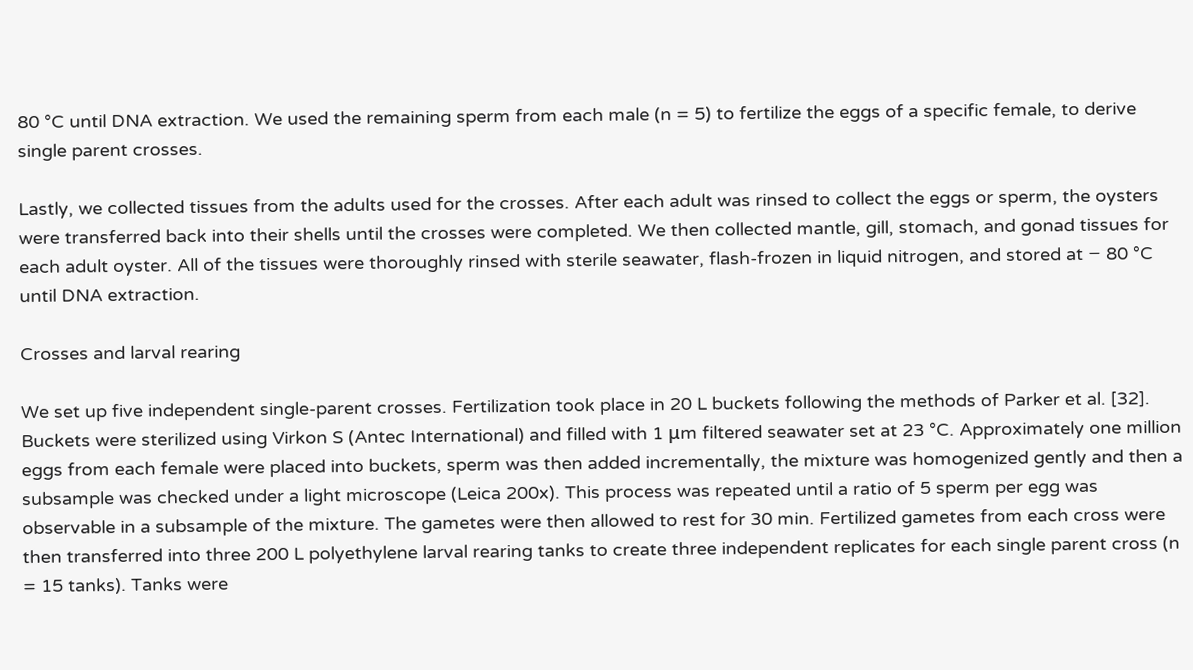80 °C until DNA extraction. We used the remaining sperm from each male (n = 5) to fertilize the eggs of a specific female, to derive single parent crosses.

Lastly, we collected tissues from the adults used for the crosses. After each adult was rinsed to collect the eggs or sperm, the oysters were transferred back into their shells until the crosses were completed. We then collected mantle, gill, stomach, and gonad tissues for each adult oyster. All of the tissues were thoroughly rinsed with sterile seawater, flash-frozen in liquid nitrogen, and stored at − 80 °C until DNA extraction.

Crosses and larval rearing

We set up five independent single-parent crosses. Fertilization took place in 20 L buckets following the methods of Parker et al. [32]. Buckets were sterilized using Virkon S (Antec International) and filled with 1 μm filtered seawater set at 23 °C. Approximately one million eggs from each female were placed into buckets, sperm was then added incrementally, the mixture was homogenized gently and then a subsample was checked under a light microscope (Leica 200x). This process was repeated until a ratio of 5 sperm per egg was observable in a subsample of the mixture. The gametes were then allowed to rest for 30 min. Fertilized gametes from each cross were then transferred into three 200 L polyethylene larval rearing tanks to create three independent replicates for each single parent cross (n = 15 tanks). Tanks were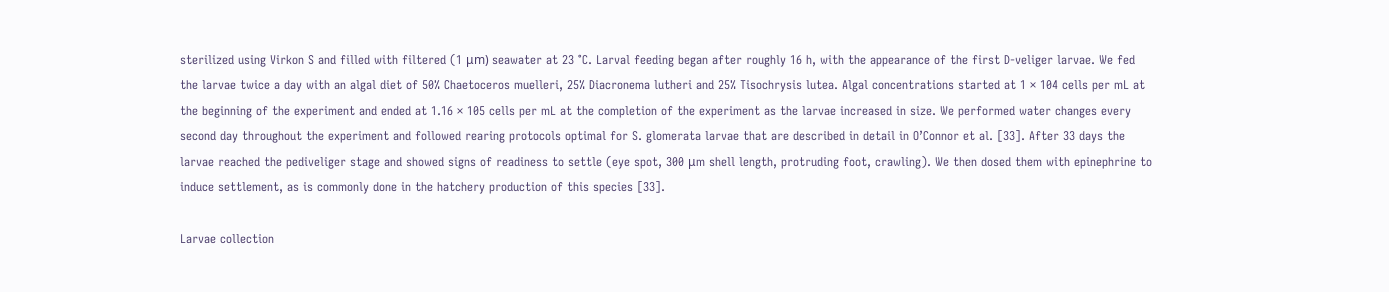sterilized using Virkon S and filled with filtered (1 μm) seawater at 23 °C. Larval feeding began after roughly 16 h, with the appearance of the first D-veliger larvae. We fed the larvae twice a day with an algal diet of 50% Chaetoceros muelleri, 25% Diacronema lutheri and 25% Tisochrysis lutea. Algal concentrations started at 1 × 104 cells per mL at the beginning of the experiment and ended at 1.16 × 105 cells per mL at the completion of the experiment as the larvae increased in size. We performed water changes every second day throughout the experiment and followed rearing protocols optimal for S. glomerata larvae that are described in detail in O’Connor et al. [33]. After 33 days the larvae reached the pediveliger stage and showed signs of readiness to settle (eye spot, 300 μm shell length, protruding foot, crawling). We then dosed them with epinephrine to induce settlement, as is commonly done in the hatchery production of this species [33].

Larvae collection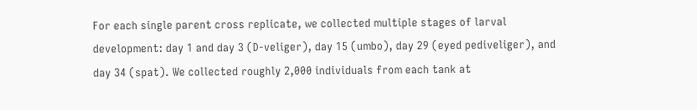For each single parent cross replicate, we collected multiple stages of larval development: day 1 and day 3 (D-veliger), day 15 (umbo), day 29 (eyed pediveliger), and day 34 (spat). We collected roughly 2,000 individuals from each tank at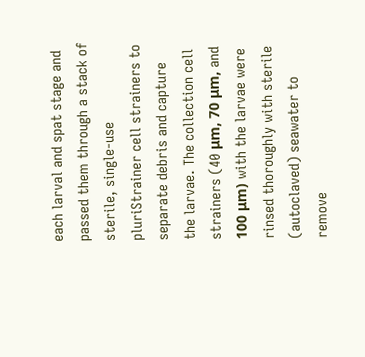each larval and spat stage and passed them through a stack of sterile, single-use pluriStrainer cell strainers to separate debris and capture the larvae. The collection cell strainers (40 μm, 70 μm, and 100 μm) with the larvae were rinsed thoroughly with sterile (autoclaved) seawater to remove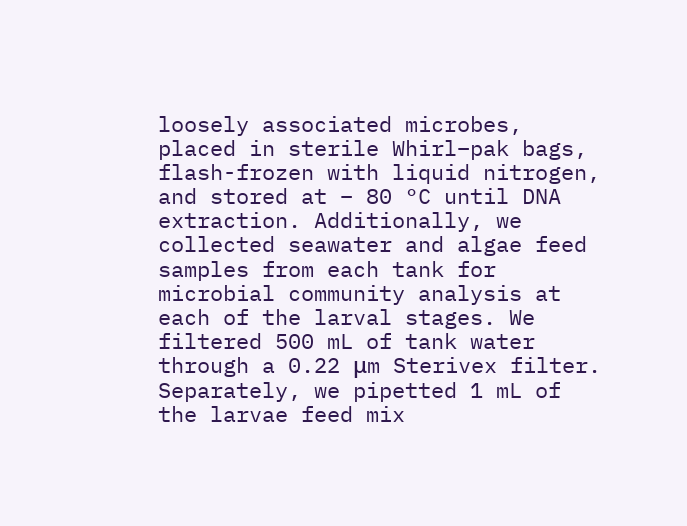loosely associated microbes, placed in sterile Whirl–pak bags, flash-frozen with liquid nitrogen, and stored at − 80 °C until DNA extraction. Additionally, we collected seawater and algae feed samples from each tank for microbial community analysis at each of the larval stages. We filtered 500 mL of tank water through a 0.22 μm Sterivex filter. Separately, we pipetted 1 mL of the larvae feed mix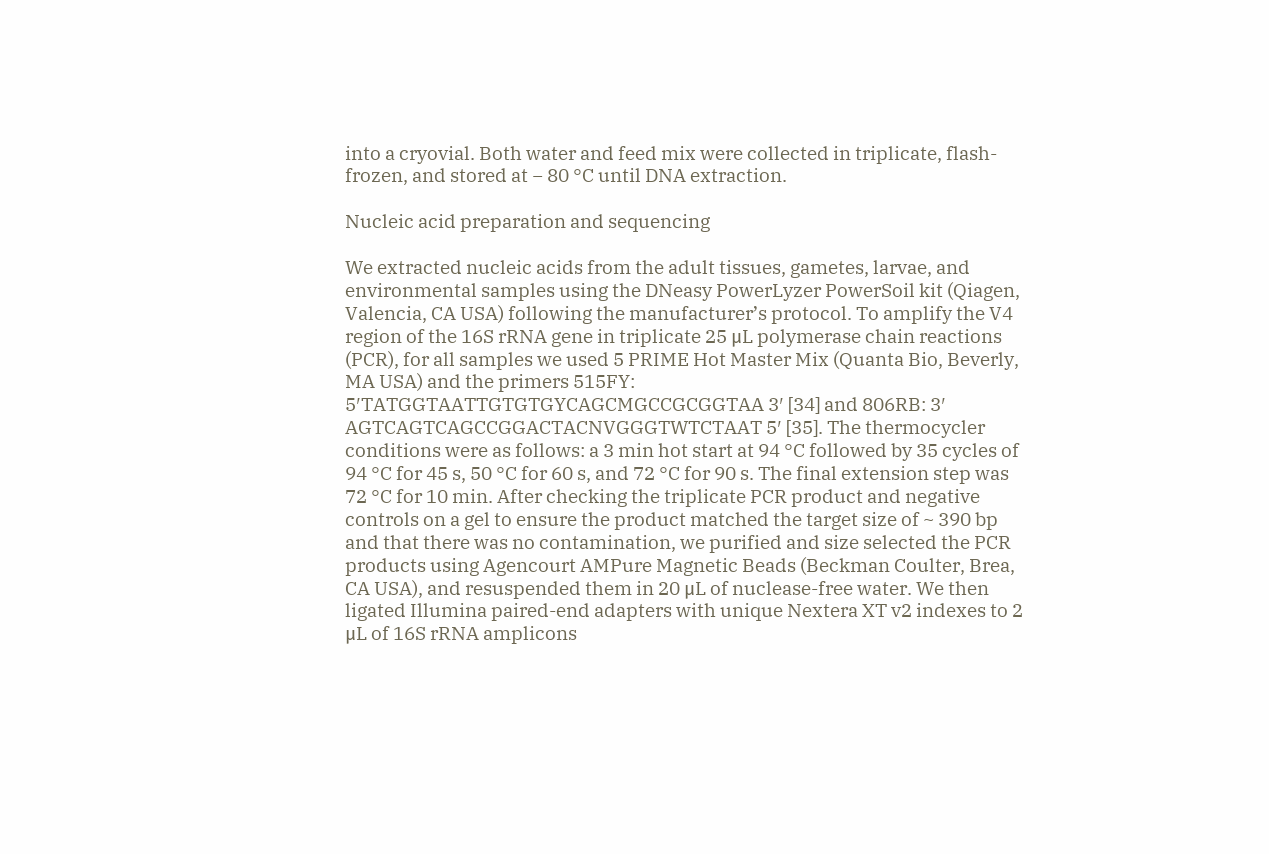into a cryovial. Both water and feed mix were collected in triplicate, flash-frozen, and stored at − 80 °C until DNA extraction.

Nucleic acid preparation and sequencing

We extracted nucleic acids from the adult tissues, gametes, larvae, and environmental samples using the DNeasy PowerLyzer PowerSoil kit (Qiagen, Valencia, CA USA) following the manufacturer’s protocol. To amplify the V4 region of the 16S rRNA gene in triplicate 25 μL polymerase chain reactions (PCR), for all samples we used 5 PRIME Hot Master Mix (Quanta Bio, Beverly, MA USA) and the primers 515FY: 5′TATGGTAATTGTGTGYCAGCMGCCGCGGTAA 3′ [34] and 806RB: 3′ AGTCAGTCAGCCGGACTACNVGGGTWTCTAAT 5′ [35]. The thermocycler conditions were as follows: a 3 min hot start at 94 °C followed by 35 cycles of 94 °C for 45 s, 50 °C for 60 s, and 72 °C for 90 s. The final extension step was 72 °C for 10 min. After checking the triplicate PCR product and negative controls on a gel to ensure the product matched the target size of ~ 390 bp and that there was no contamination, we purified and size selected the PCR products using Agencourt AMPure Magnetic Beads (Beckman Coulter, Brea, CA USA), and resuspended them in 20 μL of nuclease-free water. We then ligated Illumina paired-end adapters with unique Nextera XT v2 indexes to 2 μL of 16S rRNA amplicons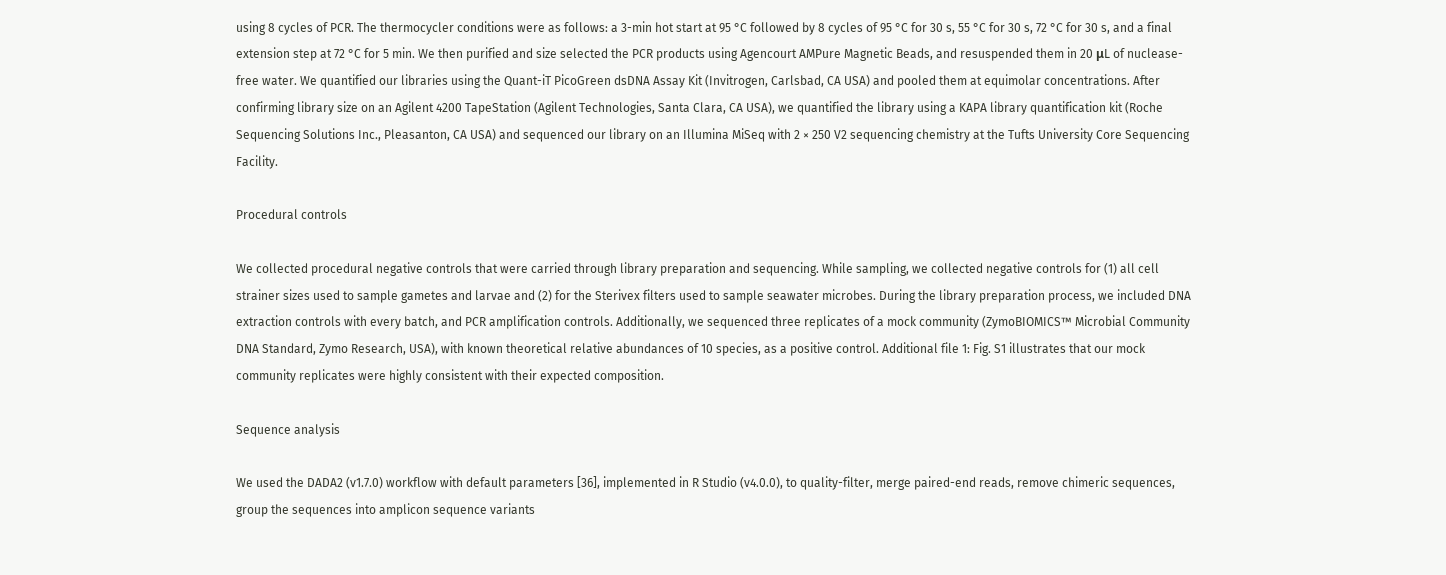using 8 cycles of PCR. The thermocycler conditions were as follows: a 3-min hot start at 95 °C followed by 8 cycles of 95 °C for 30 s, 55 °C for 30 s, 72 °C for 30 s, and a final extension step at 72 °C for 5 min. We then purified and size selected the PCR products using Agencourt AMPure Magnetic Beads, and resuspended them in 20 μL of nuclease-free water. We quantified our libraries using the Quant-iT PicoGreen dsDNA Assay Kit (Invitrogen, Carlsbad, CA USA) and pooled them at equimolar concentrations. After confirming library size on an Agilent 4200 TapeStation (Agilent Technologies, Santa Clara, CA USA), we quantified the library using a KAPA library quantification kit (Roche Sequencing Solutions Inc., Pleasanton, CA USA) and sequenced our library on an Illumina MiSeq with 2 × 250 V2 sequencing chemistry at the Tufts University Core Sequencing Facility.

Procedural controls

We collected procedural negative controls that were carried through library preparation and sequencing. While sampling, we collected negative controls for (1) all cell strainer sizes used to sample gametes and larvae and (2) for the Sterivex filters used to sample seawater microbes. During the library preparation process, we included DNA extraction controls with every batch, and PCR amplification controls. Additionally, we sequenced three replicates of a mock community (ZymoBIOMICS™ Microbial Community DNA Standard, Zymo Research, USA), with known theoretical relative abundances of 10 species, as a positive control. Additional file 1: Fig. S1 illustrates that our mock community replicates were highly consistent with their expected composition.

Sequence analysis

We used the DADA2 (v1.7.0) workflow with default parameters [36], implemented in R Studio (v4.0.0), to quality-filter, merge paired-end reads, remove chimeric sequences, group the sequences into amplicon sequence variants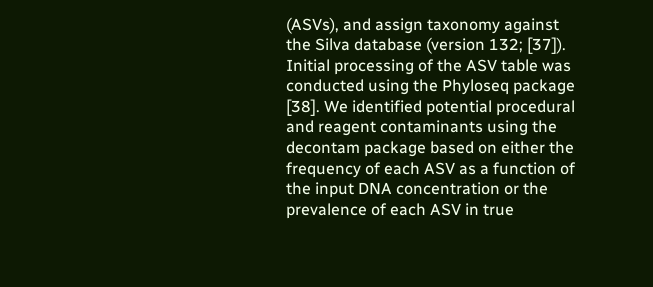(ASVs), and assign taxonomy against the Silva database (version 132; [37]). Initial processing of the ASV table was conducted using the Phyloseq package [38]. We identified potential procedural and reagent contaminants using the decontam package based on either the frequency of each ASV as a function of the input DNA concentration or the prevalence of each ASV in true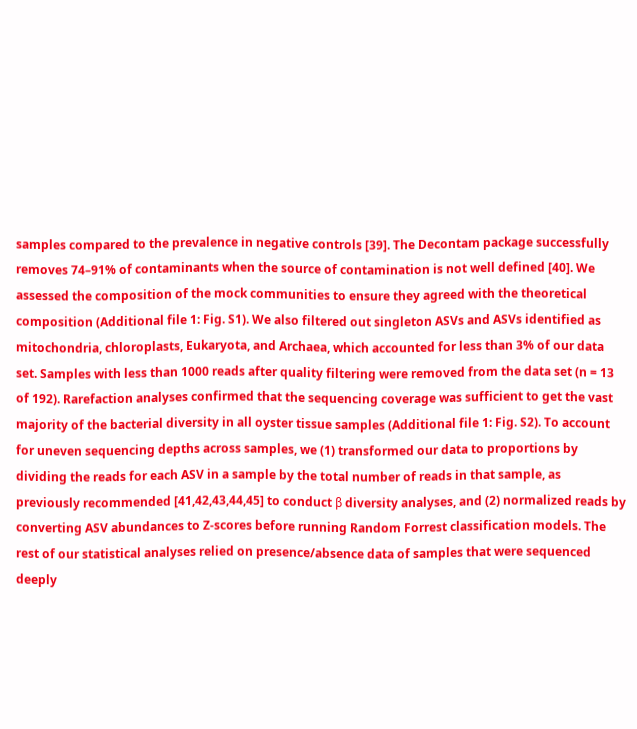samples compared to the prevalence in negative controls [39]. The Decontam package successfully removes 74–91% of contaminants when the source of contamination is not well defined [40]. We assessed the composition of the mock communities to ensure they agreed with the theoretical composition (Additional file 1: Fig. S1). We also filtered out singleton ASVs and ASVs identified as mitochondria, chloroplasts, Eukaryota, and Archaea, which accounted for less than 3% of our data set. Samples with less than 1000 reads after quality filtering were removed from the data set (n = 13 of 192). Rarefaction analyses confirmed that the sequencing coverage was sufficient to get the vast majority of the bacterial diversity in all oyster tissue samples (Additional file 1: Fig. S2). To account for uneven sequencing depths across samples, we (1) transformed our data to proportions by dividing the reads for each ASV in a sample by the total number of reads in that sample, as previously recommended [41,42,43,44,45] to conduct β diversity analyses, and (2) normalized reads by converting ASV abundances to Z-scores before running Random Forrest classification models. The rest of our statistical analyses relied on presence/absence data of samples that were sequenced deeply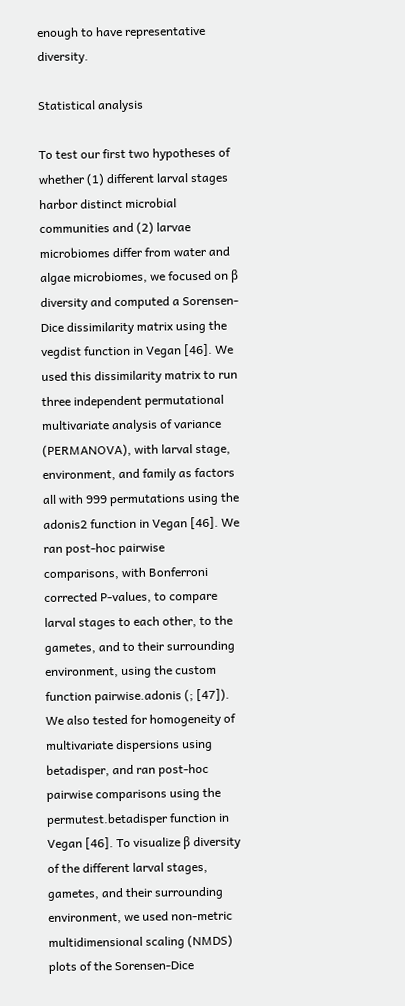enough to have representative diversity.

Statistical analysis

To test our first two hypotheses of whether (1) different larval stages harbor distinct microbial communities and (2) larvae microbiomes differ from water and algae microbiomes, we focused on β diversity and computed a Sorensen-Dice dissimilarity matrix using the vegdist function in Vegan [46]. We used this dissimilarity matrix to run three independent permutational multivariate analysis of variance (PERMANOVA), with larval stage, environment, and family as factors all with 999 permutations using the adonis2 function in Vegan [46]. We ran post-hoc pairwise comparisons, with Bonferroni corrected P-values, to compare larval stages to each other, to the gametes, and to their surrounding environment, using the custom function pairwise.adonis (; [47]). We also tested for homogeneity of multivariate dispersions using betadisper, and ran post-hoc pairwise comparisons using the permutest.betadisper function in Vegan [46]. To visualize β diversity of the different larval stages, gametes, and their surrounding environment, we used non-metric multidimensional scaling (NMDS) plots of the Sorensen-Dice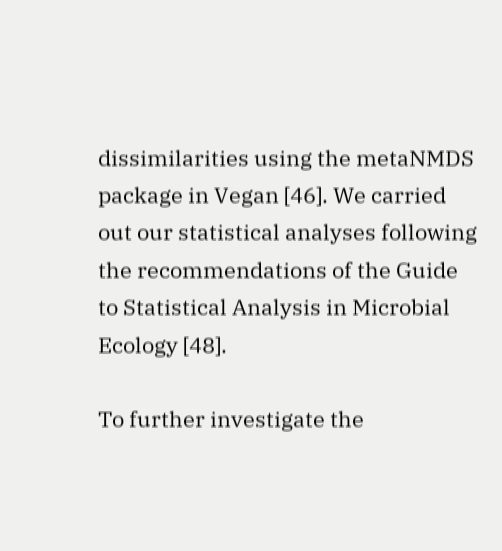dissimilarities using the metaNMDS package in Vegan [46]. We carried out our statistical analyses following the recommendations of the Guide to Statistical Analysis in Microbial Ecology [48].

To further investigate the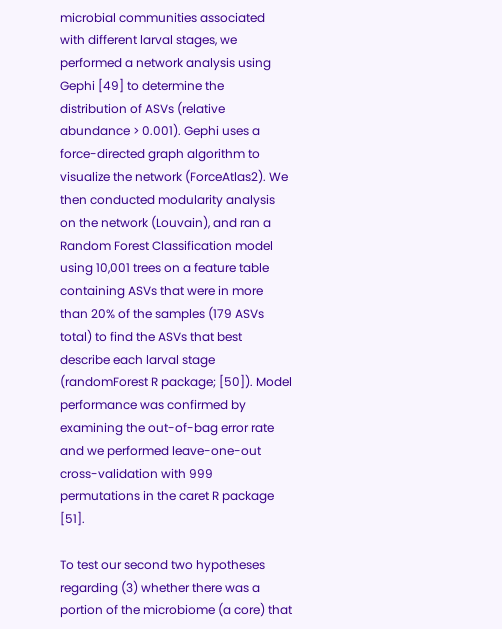microbial communities associated with different larval stages, we performed a network analysis using Gephi [49] to determine the distribution of ASVs (relative abundance > 0.001). Gephi uses a force-directed graph algorithm to visualize the network (ForceAtlas2). We then conducted modularity analysis on the network (Louvain), and ran a Random Forest Classification model using 10,001 trees on a feature table containing ASVs that were in more than 20% of the samples (179 ASVs total) to find the ASVs that best describe each larval stage (randomForest R package; [50]). Model performance was confirmed by examining the out-of-bag error rate and we performed leave-one-out cross-validation with 999 permutations in the caret R package [51].

To test our second two hypotheses regarding (3) whether there was a portion of the microbiome (a core) that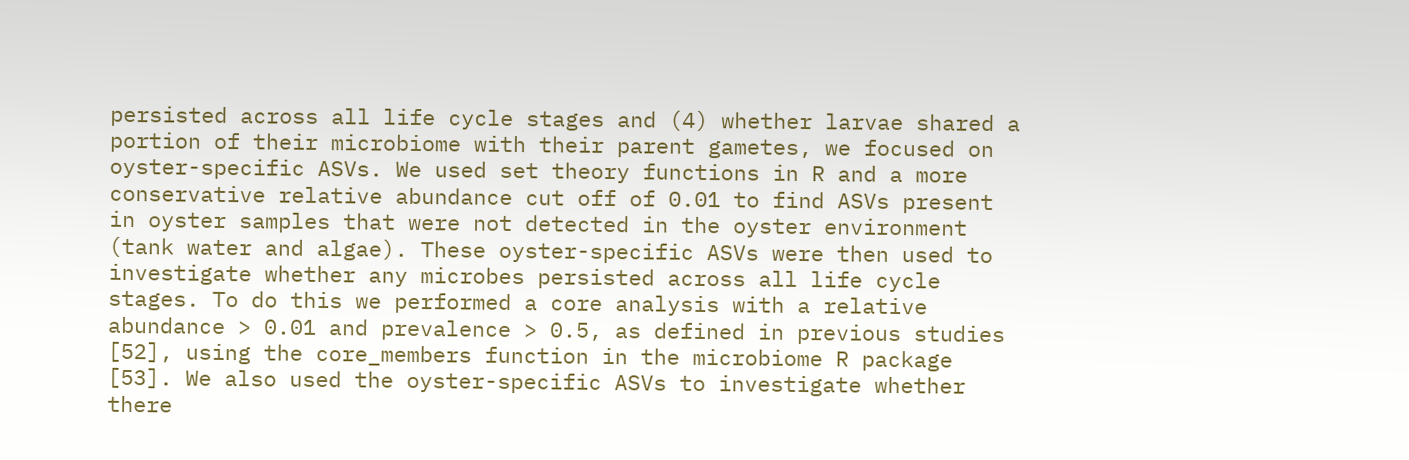persisted across all life cycle stages and (4) whether larvae shared a portion of their microbiome with their parent gametes, we focused on oyster-specific ASVs. We used set theory functions in R and a more conservative relative abundance cut off of 0.01 to find ASVs present in oyster samples that were not detected in the oyster environment (tank water and algae). These oyster-specific ASVs were then used to investigate whether any microbes persisted across all life cycle stages. To do this we performed a core analysis with a relative abundance > 0.01 and prevalence > 0.5, as defined in previous studies [52], using the core_members function in the microbiome R package [53]. We also used the oyster-specific ASVs to investigate whether there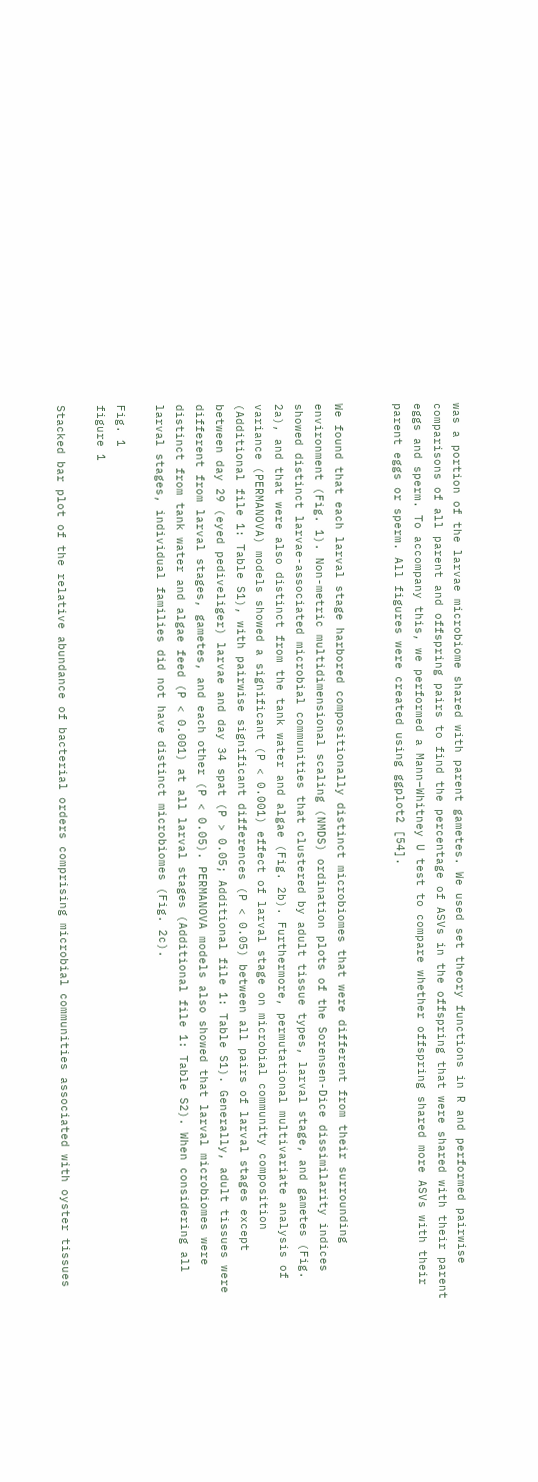was a portion of the larvae microbiome shared with parent gametes. We used set theory functions in R and performed pairwise comparisons of all parent and offspring pairs to find the percentage of ASVs in the offspring that were shared with their parent eggs and sperm. To accompany this, we performed a Mann–Whitney U test to compare whether offspring shared more ASVs with their parent eggs or sperm. All figures were created using ggplot2 [54].


We found that each larval stage harbored compositionally distinct microbiomes that were different from their surrounding environment (Fig. 1). Non-metric multidimensional scaling (NMDS) ordination plots of the Sorensen-Dice dissimilarity indices showed distinct larvae-associated microbial communities that clustered by adult tissue types, larval stage, and gametes (Fig. 2a), and that were also distinct from the tank water and algae (Fig. 2b). Furthermore, permutational multivariate analysis of variance (PERMANOVA) models showed a significant (P < 0.001) effect of larval stage on microbial community composition (Additional file 1: Table S1), with pairwise significant differences (P < 0.05) between all pairs of larval stages except between day 29 (eyed pediveliger) larvae and day 34 spat (P > 0.05; Additional file 1: Table S1). Generally, adult tissues were different from larval stages, gametes, and each other (P < 0.05). PERMANOVA models also showed that larval microbiomes were distinct from tank water and algae feed (P < 0.001) at all larval stages (Additional file 1: Table S2). When considering all larval stages, individual families did not have distinct microbiomes (Fig. 2c).

Fig. 1
figure 1

Stacked bar plot of the relative abundance of bacterial orders comprising microbial communities associated with oyster tissues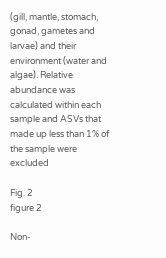(gill, mantle, stomach, gonad, gametes and larvae) and their environment (water and algae). Relative abundance was calculated within each sample and ASVs that made up less than 1% of the sample were excluded

Fig. 2
figure 2

Non-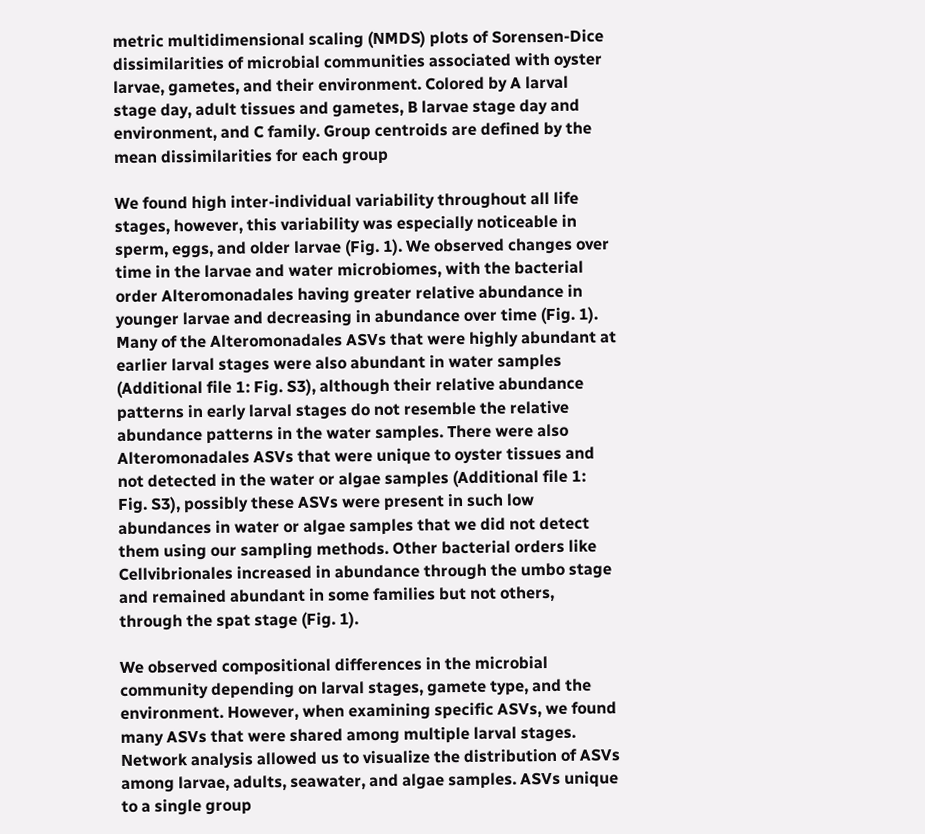metric multidimensional scaling (NMDS) plots of Sorensen-Dice dissimilarities of microbial communities associated with oyster larvae, gametes, and their environment. Colored by A larval stage day, adult tissues and gametes, B larvae stage day and environment, and C family. Group centroids are defined by the mean dissimilarities for each group

We found high inter-individual variability throughout all life stages, however, this variability was especially noticeable in sperm, eggs, and older larvae (Fig. 1). We observed changes over time in the larvae and water microbiomes, with the bacterial order Alteromonadales having greater relative abundance in younger larvae and decreasing in abundance over time (Fig. 1). Many of the Alteromonadales ASVs that were highly abundant at earlier larval stages were also abundant in water samples (Additional file 1: Fig. S3), although their relative abundance patterns in early larval stages do not resemble the relative abundance patterns in the water samples. There were also Alteromonadales ASVs that were unique to oyster tissues and not detected in the water or algae samples (Additional file 1: Fig. S3), possibly these ASVs were present in such low abundances in water or algae samples that we did not detect them using our sampling methods. Other bacterial orders like Cellvibrionales increased in abundance through the umbo stage and remained abundant in some families but not others, through the spat stage (Fig. 1).

We observed compositional differences in the microbial community depending on larval stages, gamete type, and the environment. However, when examining specific ASVs, we found many ASVs that were shared among multiple larval stages. Network analysis allowed us to visualize the distribution of ASVs among larvae, adults, seawater, and algae samples. ASVs unique to a single group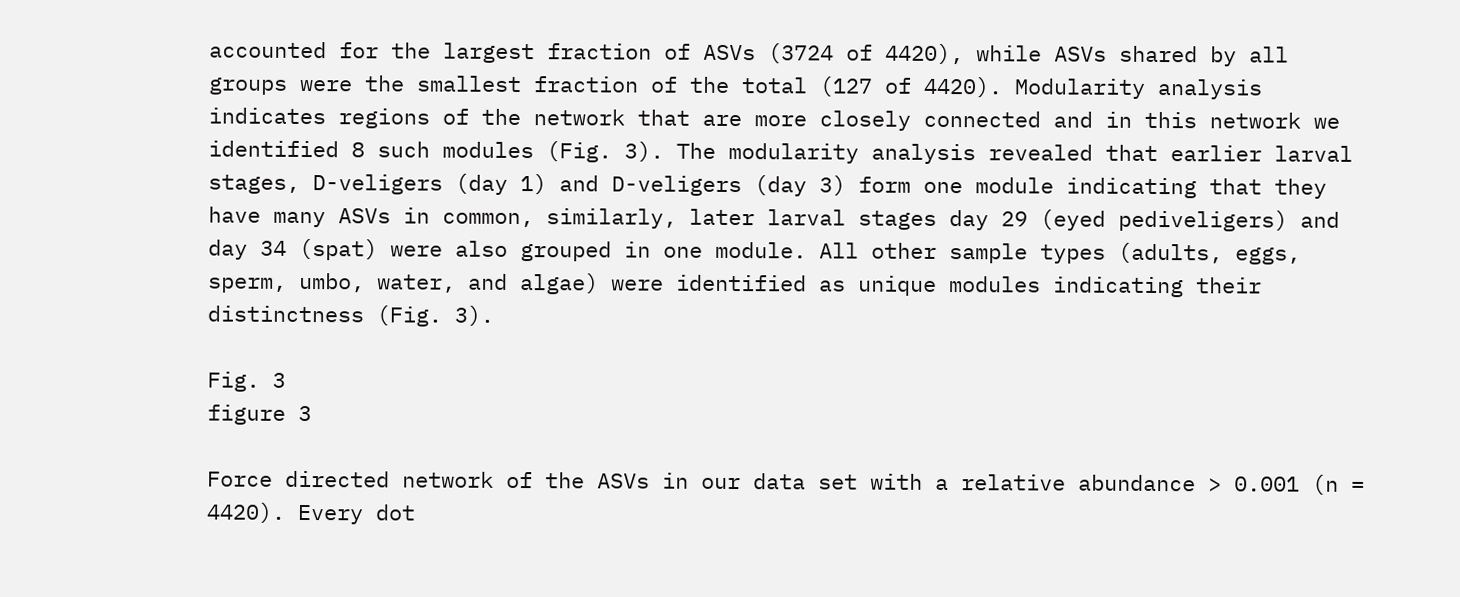accounted for the largest fraction of ASVs (3724 of 4420), while ASVs shared by all groups were the smallest fraction of the total (127 of 4420). Modularity analysis indicates regions of the network that are more closely connected and in this network we identified 8 such modules (Fig. 3). The modularity analysis revealed that earlier larval stages, D-veligers (day 1) and D-veligers (day 3) form one module indicating that they have many ASVs in common, similarly, later larval stages day 29 (eyed pediveligers) and day 34 (spat) were also grouped in one module. All other sample types (adults, eggs, sperm, umbo, water, and algae) were identified as unique modules indicating their distinctness (Fig. 3).

Fig. 3
figure 3

Force directed network of the ASVs in our data set with a relative abundance > 0.001 (n = 4420). Every dot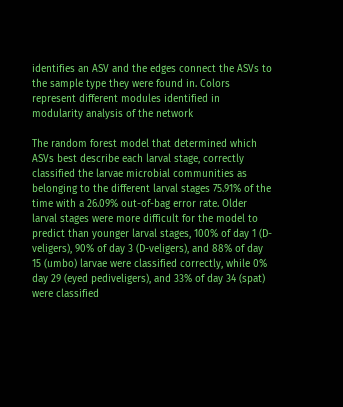identifies an ASV and the edges connect the ASVs to the sample type they were found in. Colors represent different modules identified in modularity analysis of the network

The random forest model that determined which ASVs best describe each larval stage, correctly classified the larvae microbial communities as belonging to the different larval stages 75.91% of the time with a 26.09% out-of-bag error rate. Older larval stages were more difficult for the model to predict than younger larval stages, 100% of day 1 (D-veligers), 90% of day 3 (D-veligers), and 88% of day 15 (umbo) larvae were classified correctly, while 0% day 29 (eyed pediveligers), and 33% of day 34 (spat) were classified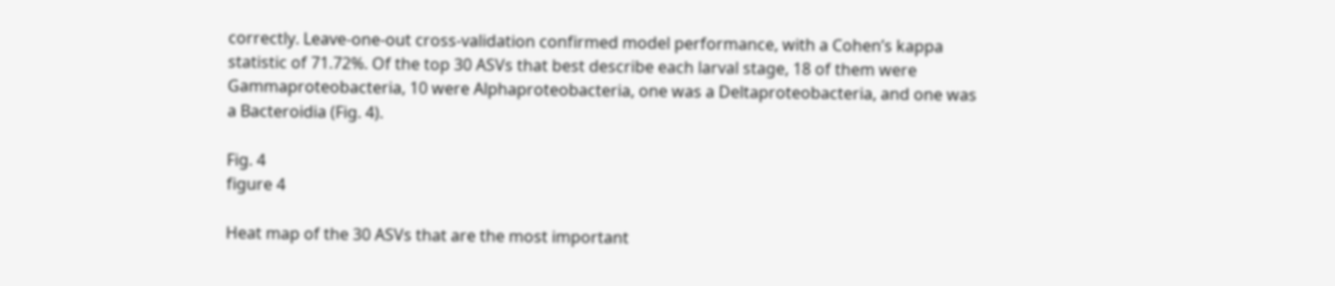correctly. Leave-one-out cross-validation confirmed model performance, with a Cohen’s kappa statistic of 71.72%. Of the top 30 ASVs that best describe each larval stage, 18 of them were Gammaproteobacteria, 10 were Alphaproteobacteria, one was a Deltaproteobacteria, and one was a Bacteroidia (Fig. 4).

Fig. 4
figure 4

Heat map of the 30 ASVs that are the most important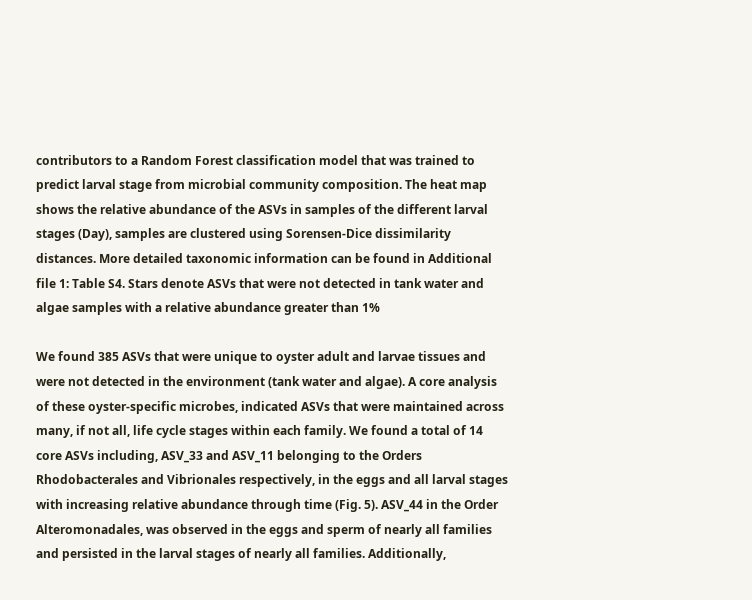contributors to a Random Forest classification model that was trained to predict larval stage from microbial community composition. The heat map shows the relative abundance of the ASVs in samples of the different larval stages (Day), samples are clustered using Sorensen-Dice dissimilarity distances. More detailed taxonomic information can be found in Additional file 1: Table S4. Stars denote ASVs that were not detected in tank water and algae samples with a relative abundance greater than 1%

We found 385 ASVs that were unique to oyster adult and larvae tissues and were not detected in the environment (tank water and algae). A core analysis of these oyster-specific microbes, indicated ASVs that were maintained across many, if not all, life cycle stages within each family. We found a total of 14 core ASVs including, ASV_33 and ASV_11 belonging to the Orders Rhodobacterales and Vibrionales respectively, in the eggs and all larval stages with increasing relative abundance through time (Fig. 5). ASV_44 in the Order Alteromonadales, was observed in the eggs and sperm of nearly all families and persisted in the larval stages of nearly all families. Additionally,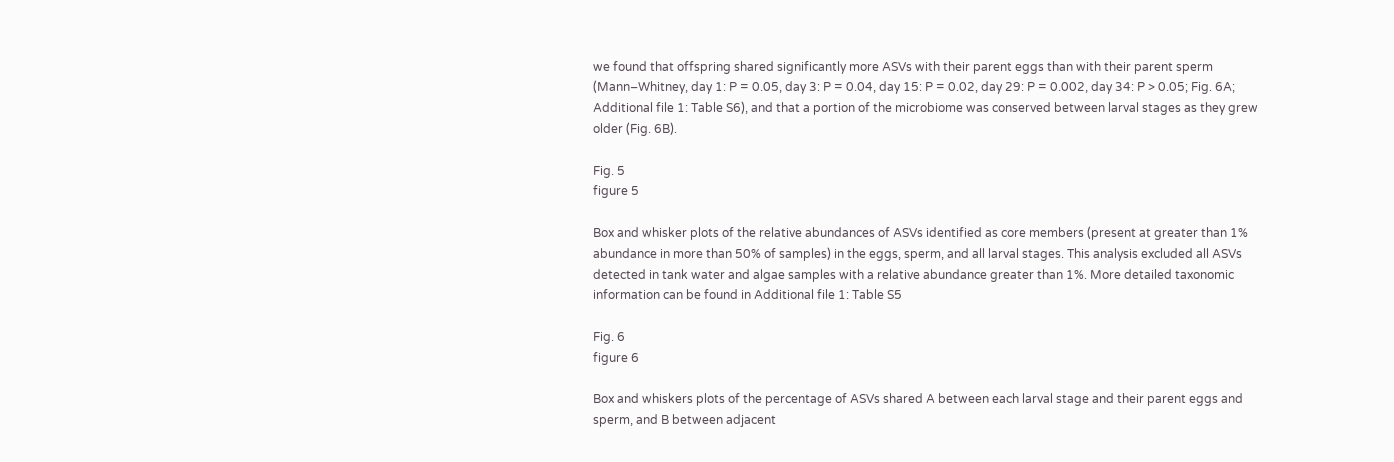we found that offspring shared significantly more ASVs with their parent eggs than with their parent sperm (Mann–Whitney, day 1: P = 0.05, day 3: P = 0.04, day 15: P = 0.02, day 29: P = 0.002, day 34: P > 0.05; Fig. 6A; Additional file 1: Table S6), and that a portion of the microbiome was conserved between larval stages as they grew older (Fig. 6B).

Fig. 5
figure 5

Box and whisker plots of the relative abundances of ASVs identified as core members (present at greater than 1% abundance in more than 50% of samples) in the eggs, sperm, and all larval stages. This analysis excluded all ASVs detected in tank water and algae samples with a relative abundance greater than 1%. More detailed taxonomic information can be found in Additional file 1: Table S5

Fig. 6
figure 6

Box and whiskers plots of the percentage of ASVs shared A between each larval stage and their parent eggs and sperm, and B between adjacent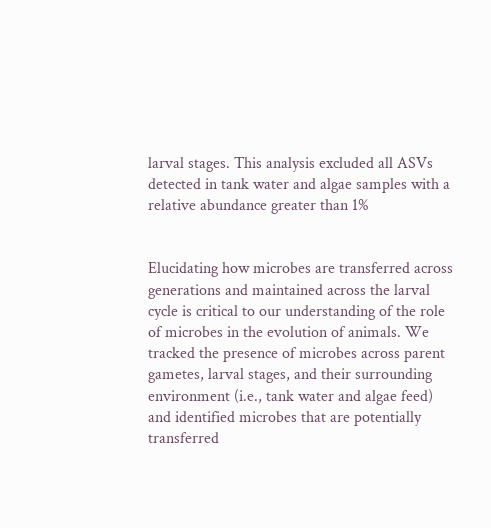larval stages. This analysis excluded all ASVs detected in tank water and algae samples with a relative abundance greater than 1%


Elucidating how microbes are transferred across generations and maintained across the larval cycle is critical to our understanding of the role of microbes in the evolution of animals. We tracked the presence of microbes across parent gametes, larval stages, and their surrounding environment (i.e., tank water and algae feed) and identified microbes that are potentially transferred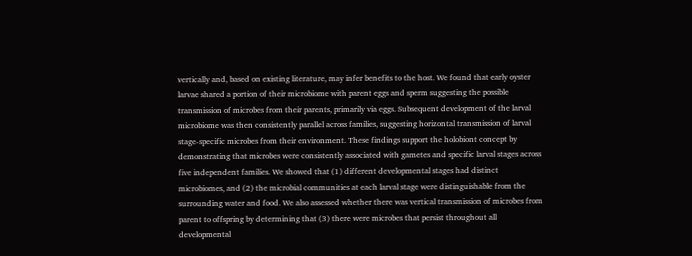vertically and, based on existing literature, may infer benefits to the host. We found that early oyster larvae shared a portion of their microbiome with parent eggs and sperm suggesting the possible transmission of microbes from their parents, primarily via eggs. Subsequent development of the larval microbiome was then consistently parallel across families, suggesting horizontal transmission of larval stage-specific microbes from their environment. These findings support the holobiont concept by demonstrating that microbes were consistently associated with gametes and specific larval stages across five independent families. We showed that (1) different developmental stages had distinct microbiomes, and (2) the microbial communities at each larval stage were distinguishable from the surrounding water and food. We also assessed whether there was vertical transmission of microbes from parent to offspring by determining that (3) there were microbes that persist throughout all developmental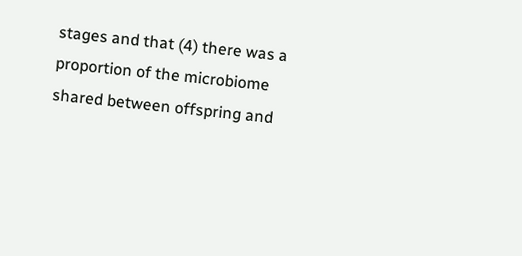stages and that (4) there was a proportion of the microbiome shared between offspring and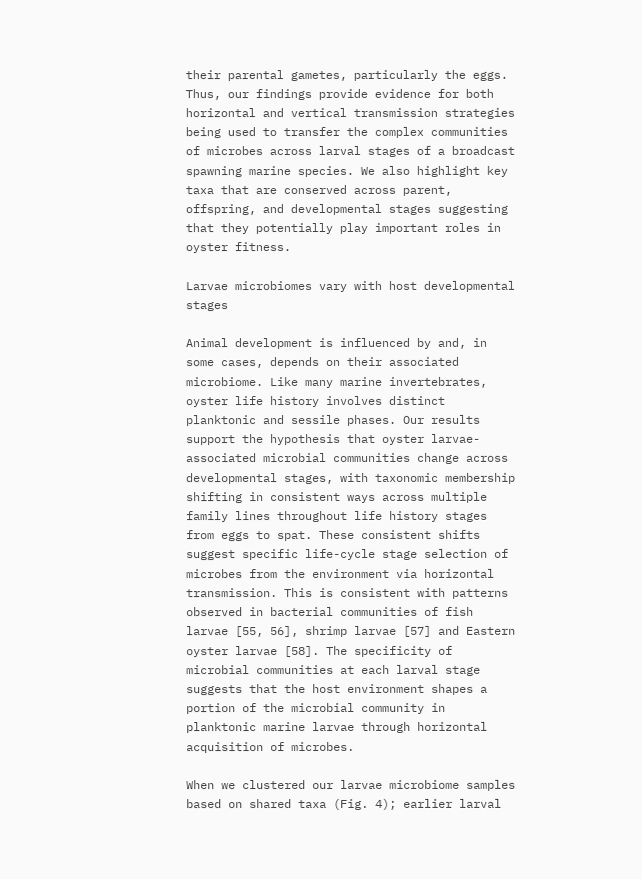their parental gametes, particularly the eggs. Thus, our findings provide evidence for both horizontal and vertical transmission strategies being used to transfer the complex communities of microbes across larval stages of a broadcast spawning marine species. We also highlight key taxa that are conserved across parent, offspring, and developmental stages suggesting that they potentially play important roles in oyster fitness.

Larvae microbiomes vary with host developmental stages

Animal development is influenced by and, in some cases, depends on their associated microbiome. Like many marine invertebrates, oyster life history involves distinct planktonic and sessile phases. Our results support the hypothesis that oyster larvae-associated microbial communities change across developmental stages, with taxonomic membership shifting in consistent ways across multiple family lines throughout life history stages from eggs to spat. These consistent shifts suggest specific life-cycle stage selection of microbes from the environment via horizontal transmission. This is consistent with patterns observed in bacterial communities of fish larvae [55, 56], shrimp larvae [57] and Eastern oyster larvae [58]. The specificity of microbial communities at each larval stage suggests that the host environment shapes a portion of the microbial community in planktonic marine larvae through horizontal acquisition of microbes.

When we clustered our larvae microbiome samples based on shared taxa (Fig. 4); earlier larval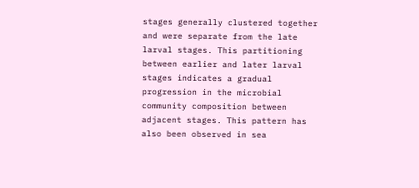stages generally clustered together and were separate from the late larval stages. This partitioning between earlier and later larval stages indicates a gradual progression in the microbial community composition between adjacent stages. This pattern has also been observed in sea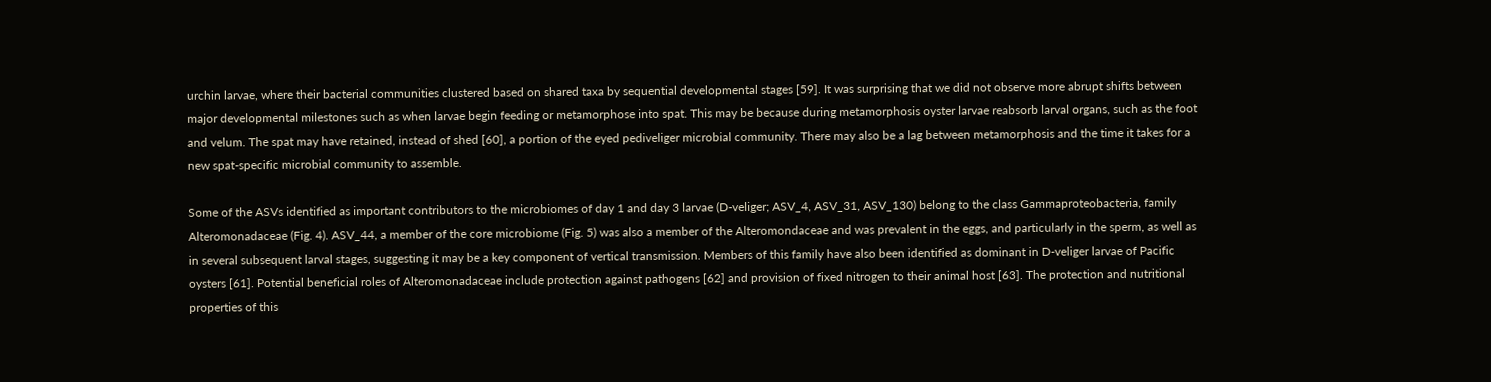urchin larvae, where their bacterial communities clustered based on shared taxa by sequential developmental stages [59]. It was surprising that we did not observe more abrupt shifts between major developmental milestones such as when larvae begin feeding or metamorphose into spat. This may be because during metamorphosis oyster larvae reabsorb larval organs, such as the foot and velum. The spat may have retained, instead of shed [60], a portion of the eyed pediveliger microbial community. There may also be a lag between metamorphosis and the time it takes for a new spat-specific microbial community to assemble.

Some of the ASVs identified as important contributors to the microbiomes of day 1 and day 3 larvae (D-veliger; ASV_4, ASV_31, ASV_130) belong to the class Gammaproteobacteria, family Alteromonadaceae (Fig. 4). ASV_44, a member of the core microbiome (Fig. 5) was also a member of the Alteromondaceae and was prevalent in the eggs, and particularly in the sperm, as well as in several subsequent larval stages, suggesting it may be a key component of vertical transmission. Members of this family have also been identified as dominant in D-veliger larvae of Pacific oysters [61]. Potential beneficial roles of Alteromonadaceae include protection against pathogens [62] and provision of fixed nitrogen to their animal host [63]. The protection and nutritional properties of this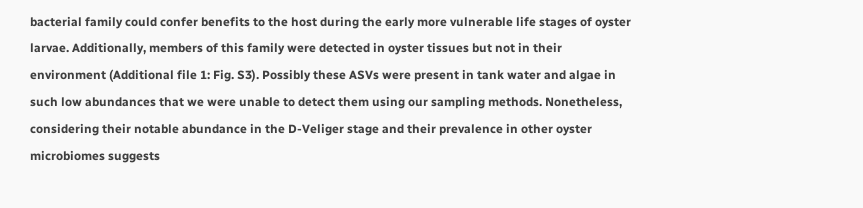bacterial family could confer benefits to the host during the early more vulnerable life stages of oyster larvae. Additionally, members of this family were detected in oyster tissues but not in their environment (Additional file 1: Fig. S3). Possibly these ASVs were present in tank water and algae in such low abundances that we were unable to detect them using our sampling methods. Nonetheless, considering their notable abundance in the D-Veliger stage and their prevalence in other oyster microbiomes suggests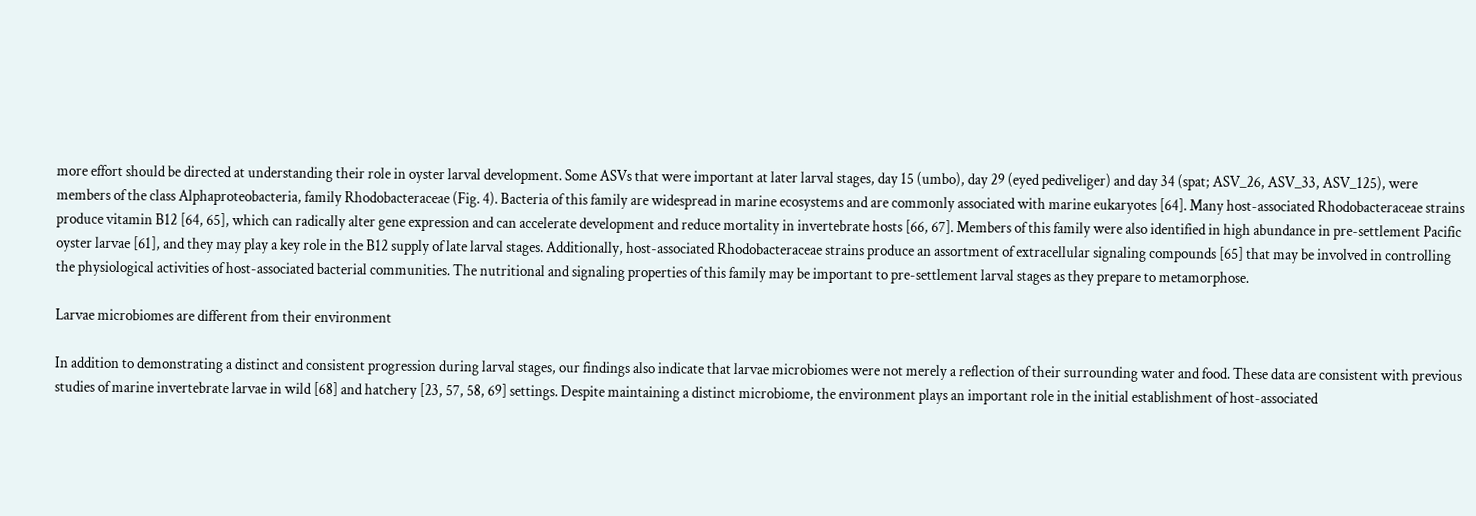more effort should be directed at understanding their role in oyster larval development. Some ASVs that were important at later larval stages, day 15 (umbo), day 29 (eyed pediveliger) and day 34 (spat; ASV_26, ASV_33, ASV_125), were members of the class Alphaproteobacteria, family Rhodobacteraceae (Fig. 4). Bacteria of this family are widespread in marine ecosystems and are commonly associated with marine eukaryotes [64]. Many host-associated Rhodobacteraceae strains produce vitamin B12 [64, 65], which can radically alter gene expression and can accelerate development and reduce mortality in invertebrate hosts [66, 67]. Members of this family were also identified in high abundance in pre-settlement Pacific oyster larvae [61], and they may play a key role in the B12 supply of late larval stages. Additionally, host-associated Rhodobacteraceae strains produce an assortment of extracellular signaling compounds [65] that may be involved in controlling the physiological activities of host-associated bacterial communities. The nutritional and signaling properties of this family may be important to pre-settlement larval stages as they prepare to metamorphose.

Larvae microbiomes are different from their environment

In addition to demonstrating a distinct and consistent progression during larval stages, our findings also indicate that larvae microbiomes were not merely a reflection of their surrounding water and food. These data are consistent with previous studies of marine invertebrate larvae in wild [68] and hatchery [23, 57, 58, 69] settings. Despite maintaining a distinct microbiome, the environment plays an important role in the initial establishment of host-associated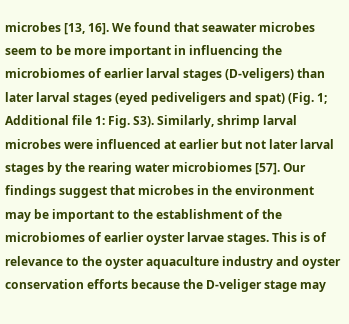microbes [13, 16]. We found that seawater microbes seem to be more important in influencing the microbiomes of earlier larval stages (D-veligers) than later larval stages (eyed pediveligers and spat) (Fig. 1; Additional file 1: Fig. S3). Similarly, shrimp larval microbes were influenced at earlier but not later larval stages by the rearing water microbiomes [57]. Our findings suggest that microbes in the environment may be important to the establishment of the microbiomes of earlier oyster larvae stages. This is of relevance to the oyster aquaculture industry and oyster conservation efforts because the D-veliger stage may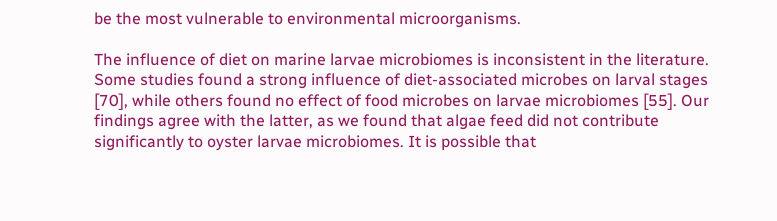be the most vulnerable to environmental microorganisms.

The influence of diet on marine larvae microbiomes is inconsistent in the literature. Some studies found a strong influence of diet-associated microbes on larval stages [70], while others found no effect of food microbes on larvae microbiomes [55]. Our findings agree with the latter, as we found that algae feed did not contribute significantly to oyster larvae microbiomes. It is possible that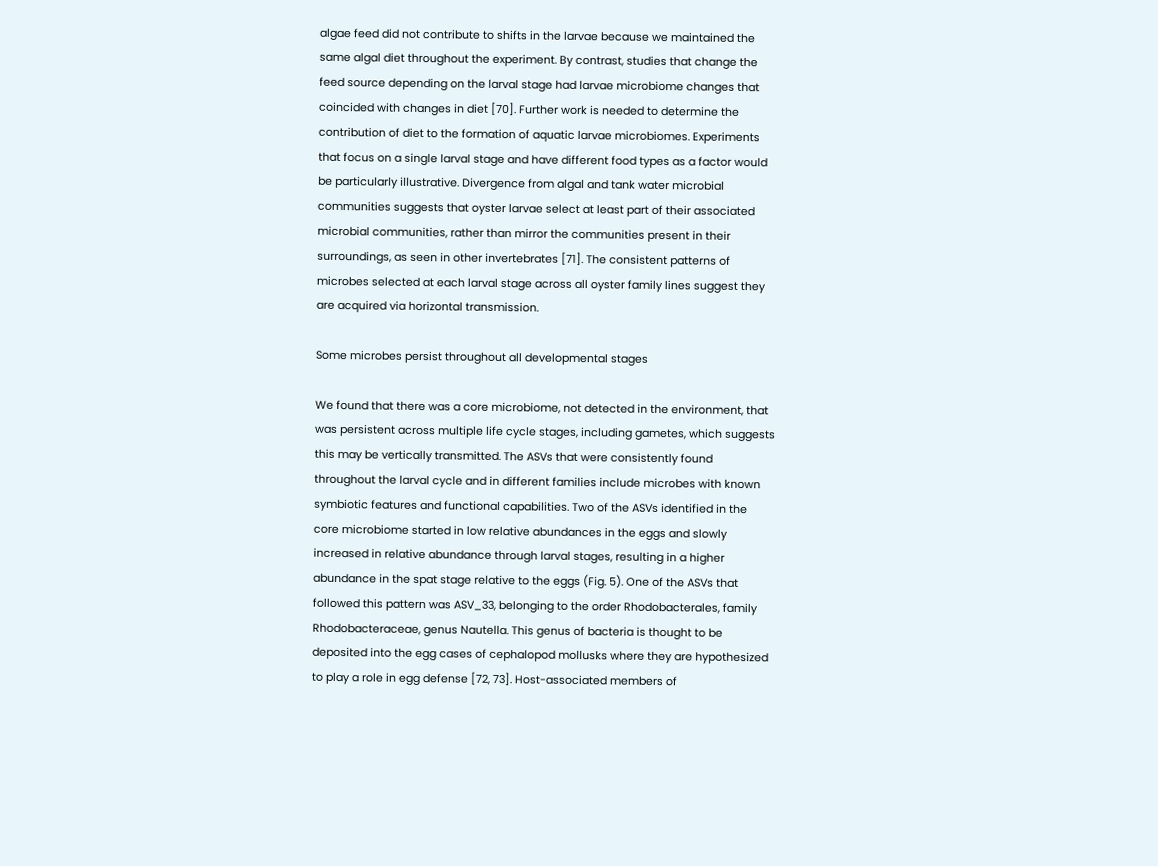algae feed did not contribute to shifts in the larvae because we maintained the same algal diet throughout the experiment. By contrast, studies that change the feed source depending on the larval stage had larvae microbiome changes that coincided with changes in diet [70]. Further work is needed to determine the contribution of diet to the formation of aquatic larvae microbiomes. Experiments that focus on a single larval stage and have different food types as a factor would be particularly illustrative. Divergence from algal and tank water microbial communities suggests that oyster larvae select at least part of their associated microbial communities, rather than mirror the communities present in their surroundings, as seen in other invertebrates [71]. The consistent patterns of microbes selected at each larval stage across all oyster family lines suggest they are acquired via horizontal transmission.

Some microbes persist throughout all developmental stages

We found that there was a core microbiome, not detected in the environment, that was persistent across multiple life cycle stages, including gametes, which suggests this may be vertically transmitted. The ASVs that were consistently found throughout the larval cycle and in different families include microbes with known symbiotic features and functional capabilities. Two of the ASVs identified in the core microbiome started in low relative abundances in the eggs and slowly increased in relative abundance through larval stages, resulting in a higher abundance in the spat stage relative to the eggs (Fig. 5). One of the ASVs that followed this pattern was ASV_33, belonging to the order Rhodobacterales, family Rhodobacteraceae, genus Nautella. This genus of bacteria is thought to be deposited into the egg cases of cephalopod mollusks where they are hypothesized to play a role in egg defense [72, 73]. Host-associated members of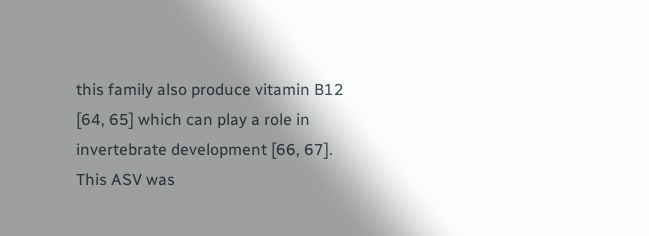this family also produce vitamin B12 [64, 65] which can play a role in invertebrate development [66, 67]. This ASV was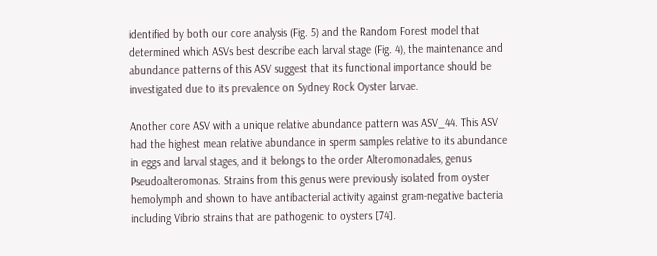identified by both our core analysis (Fig. 5) and the Random Forest model that determined which ASVs best describe each larval stage (Fig. 4), the maintenance and abundance patterns of this ASV suggest that its functional importance should be investigated due to its prevalence on Sydney Rock Oyster larvae.

Another core ASV with a unique relative abundance pattern was ASV_44. This ASV had the highest mean relative abundance in sperm samples relative to its abundance in eggs and larval stages, and it belongs to the order Alteromonadales, genus Pseudoalteromonas. Strains from this genus were previously isolated from oyster hemolymph and shown to have antibacterial activity against gram-negative bacteria including Vibrio strains that are pathogenic to oysters [74].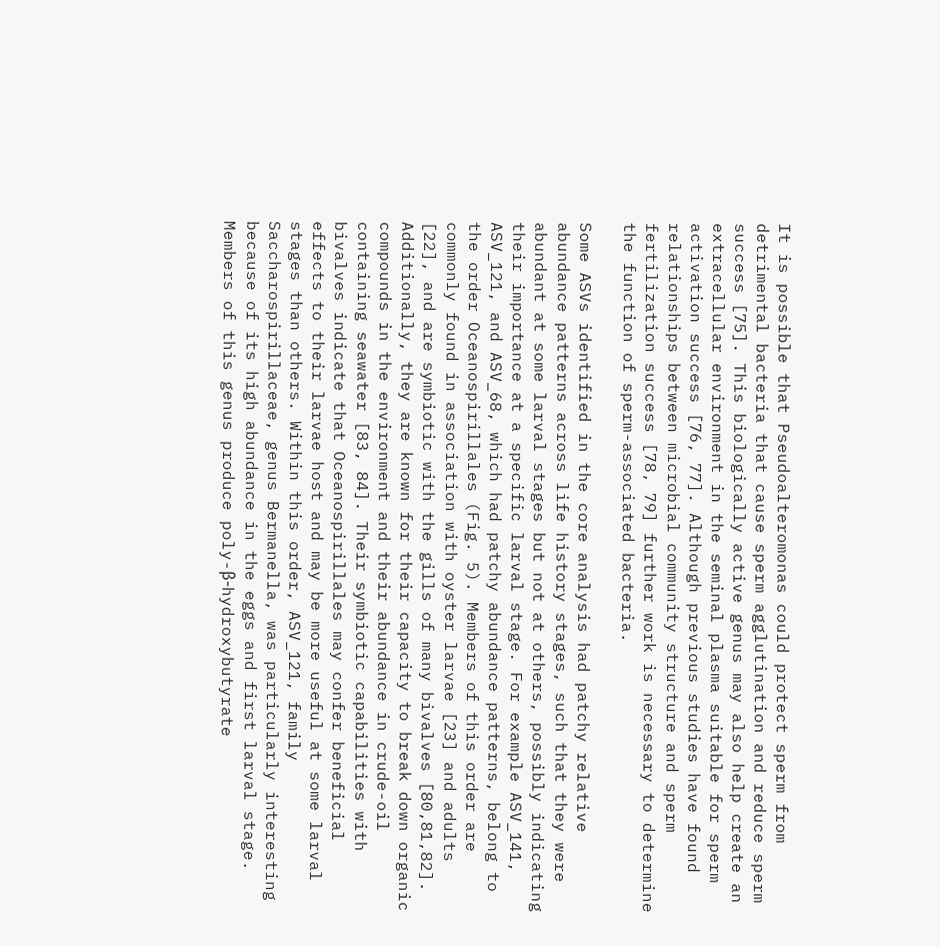It is possible that Pseudoalteromonas could protect sperm from detrimental bacteria that cause sperm agglutination and reduce sperm success [75]. This biologically active genus may also help create an extracellular environment in the seminal plasma suitable for sperm activation success [76, 77]. Although previous studies have found relationships between microbial community structure and sperm fertilization success [78, 79] further work is necessary to determine the function of sperm-associated bacteria.

Some ASVs identified in the core analysis had patchy relative abundance patterns across life history stages, such that they were abundant at some larval stages but not at others, possibly indicating their importance at a specific larval stage. For example ASV_141, ASV_121, and ASV_68, which had patchy abundance patterns, belong to the order Oceanospirillales (Fig. 5). Members of this order are commonly found in association with oyster larvae [23] and adults [22], and are symbiotic with the gills of many bivalves [80,81,82]. Additionally, they are known for their capacity to break down organic compounds in the environment and their abundance in crude-oil containing seawater [83, 84]. Their symbiotic capabilities with bivalves indicate that Oceanospirillales may confer beneficial effects to their larvae host and may be more useful at some larval stages than others. Within this order, ASV_121, family Saccharospirillaceae, genus Bermanella, was particularly interesting because of its high abundance in the eggs and first larval stage. Members of this genus produce poly-β-hydroxybutyrate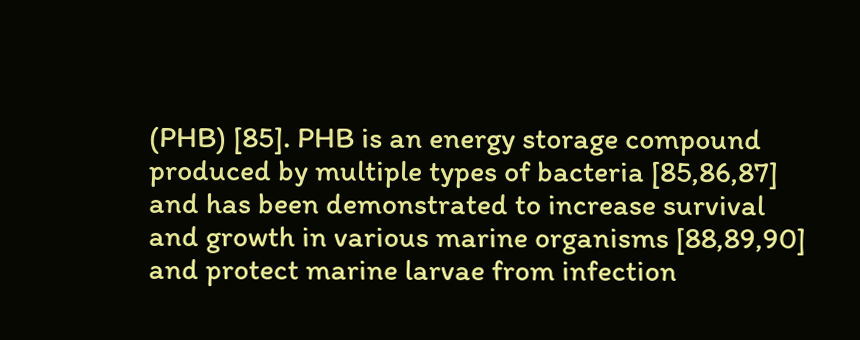(PHB) [85]. PHB is an energy storage compound produced by multiple types of bacteria [85,86,87] and has been demonstrated to increase survival and growth in various marine organisms [88,89,90] and protect marine larvae from infection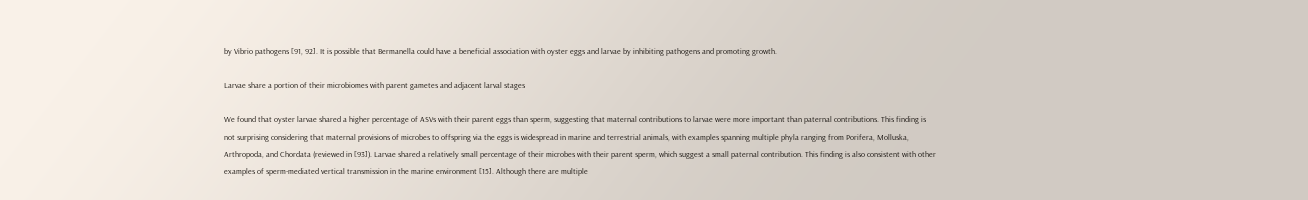by Vibrio pathogens [91, 92]. It is possible that Bermanella could have a beneficial association with oyster eggs and larvae by inhibiting pathogens and promoting growth.

Larvae share a portion of their microbiomes with parent gametes and adjacent larval stages

We found that oyster larvae shared a higher percentage of ASVs with their parent eggs than sperm, suggesting that maternal contributions to larvae were more important than paternal contributions. This finding is not surprising considering that maternal provisions of microbes to offspring via the eggs is widespread in marine and terrestrial animals, with examples spanning multiple phyla ranging from Porifera, Molluska, Arthropoda, and Chordata (reviewed in [93]). Larvae shared a relatively small percentage of their microbes with their parent sperm, which suggest a small paternal contribution. This finding is also consistent with other examples of sperm-mediated vertical transmission in the marine environment [15]. Although there are multiple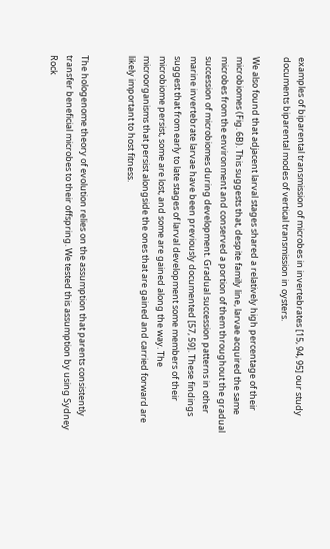examples of biparental transmission of microbes in invertebrates [15, 94, 95] our study documents biparental modes of vertical transmission in oysters.

We also found that adjacent larval stages shared a relatively high percentage of their microbiomes (Fig. 6B). This suggests that, despite family line, larvae acquired the same microbes from the environment and conserved a portion of them throughout the gradual succession of microbiomes during development. Gradual succession patterns in other marine invertebrate larvae have been previously documented [57, 59]. These findings suggest that from early to late stages of larval development some members of their microbiome persist, some are lost, and some are gained along the way. The microorganisms that persist alongside the ones that are gained and carried forward are likely important to host fitness.


The hologenome theory of evolution relies on the assumption that parents consistently transfer beneficial microbes to their offspring. We tested this assumption by using Sydney Rock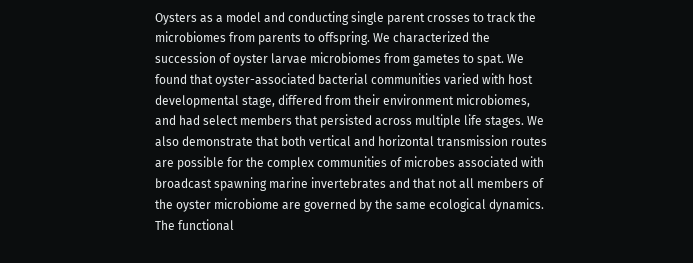Oysters as a model and conducting single parent crosses to track the microbiomes from parents to offspring. We characterized the succession of oyster larvae microbiomes from gametes to spat. We found that oyster-associated bacterial communities varied with host developmental stage, differed from their environment microbiomes, and had select members that persisted across multiple life stages. We also demonstrate that both vertical and horizontal transmission routes are possible for the complex communities of microbes associated with broadcast spawning marine invertebrates and that not all members of the oyster microbiome are governed by the same ecological dynamics. The functional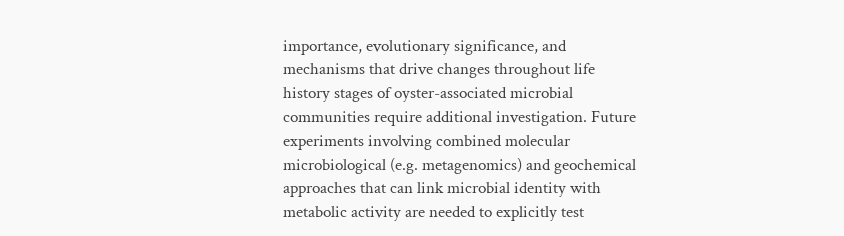importance, evolutionary significance, and mechanisms that drive changes throughout life history stages of oyster-associated microbial communities require additional investigation. Future experiments involving combined molecular microbiological (e.g. metagenomics) and geochemical approaches that can link microbial identity with metabolic activity are needed to explicitly test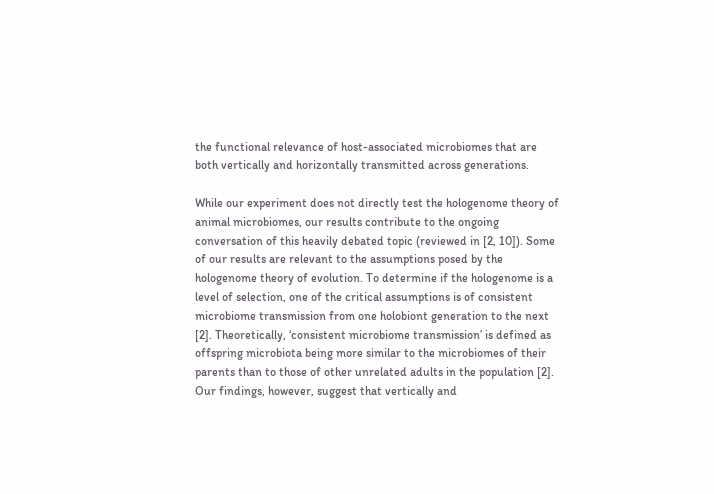the functional relevance of host-associated microbiomes that are both vertically and horizontally transmitted across generations.

While our experiment does not directly test the hologenome theory of animal microbiomes, our results contribute to the ongoing conversation of this heavily debated topic (reviewed in [2, 10]). Some of our results are relevant to the assumptions posed by the hologenome theory of evolution. To determine if the hologenome is a level of selection, one of the critical assumptions is of consistent microbiome transmission from one holobiont generation to the next [2]. Theoretically, ‘consistent microbiome transmission’ is defined as offspring microbiota being more similar to the microbiomes of their parents than to those of other unrelated adults in the population [2]. Our findings, however, suggest that vertically and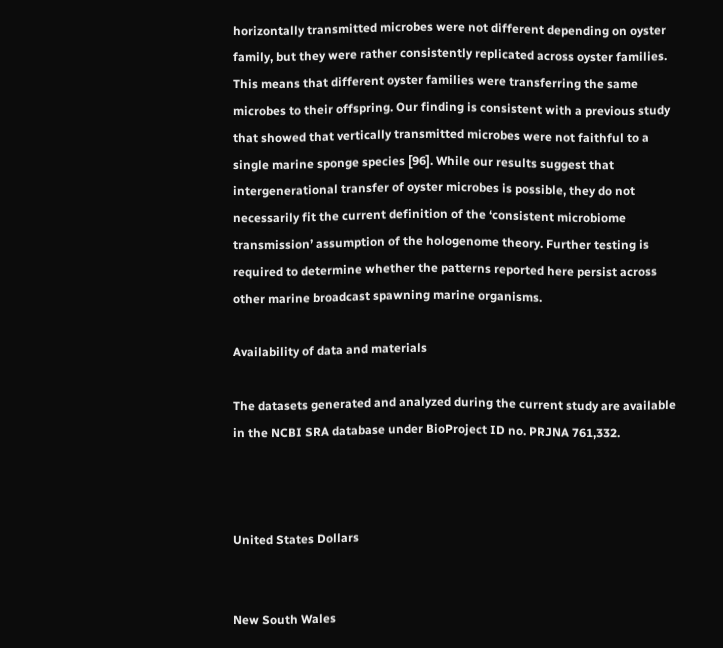horizontally transmitted microbes were not different depending on oyster family, but they were rather consistently replicated across oyster families. This means that different oyster families were transferring the same microbes to their offspring. Our finding is consistent with a previous study that showed that vertically transmitted microbes were not faithful to a single marine sponge species [96]. While our results suggest that intergenerational transfer of oyster microbes is possible, they do not necessarily fit the current definition of the ‘consistent microbiome transmission’ assumption of the hologenome theory. Further testing is required to determine whether the patterns reported here persist across other marine broadcast spawning marine organisms.

Availability of data and materials

The datasets generated and analyzed during the current study are available in the NCBI SRA database under BioProject ID no. PRJNA 761,332.



United States Dollars


New South Wales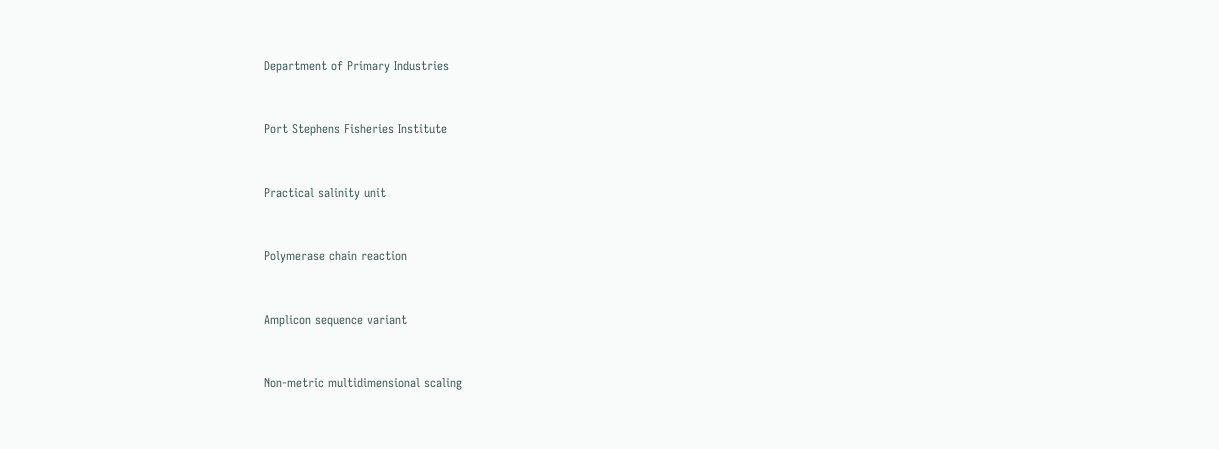Department of Primary Industries


Port Stephens Fisheries Institute


Practical salinity unit


Polymerase chain reaction


Amplicon sequence variant


Non-metric multidimensional scaling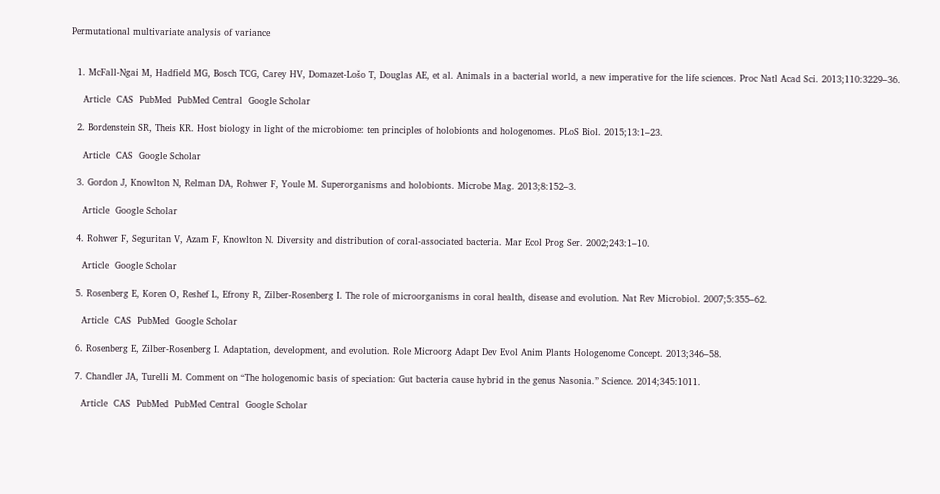Permutational multivariate analysis of variance


  1. McFall-Ngai M, Hadfield MG, Bosch TCG, Carey HV, Domazet-Lošo T, Douglas AE, et al. Animals in a bacterial world, a new imperative for the life sciences. Proc Natl Acad Sci. 2013;110:3229–36.

    Article  CAS  PubMed  PubMed Central  Google Scholar

  2. Bordenstein SR, Theis KR. Host biology in light of the microbiome: ten principles of holobionts and hologenomes. PLoS Biol. 2015;13:1–23.

    Article  CAS  Google Scholar

  3. Gordon J, Knowlton N, Relman DA, Rohwer F, Youle M. Superorganisms and holobionts. Microbe Mag. 2013;8:152–3.

    Article  Google Scholar

  4. Rohwer F, Seguritan V, Azam F, Knowlton N. Diversity and distribution of coral-associated bacteria. Mar Ecol Prog Ser. 2002;243:1–10.

    Article  Google Scholar

  5. Rosenberg E, Koren O, Reshef L, Efrony R, Zilber-Rosenberg I. The role of microorganisms in coral health, disease and evolution. Nat Rev Microbiol. 2007;5:355–62.

    Article  CAS  PubMed  Google Scholar

  6. Rosenberg E, Zilber-Rosenberg I. Adaptation, development, and evolution. Role Microorg Adapt Dev Evol Anim Plants Hologenome Concept. 2013;346–58.

  7. Chandler JA, Turelli M. Comment on “The hologenomic basis of speciation: Gut bacteria cause hybrid in the genus Nasonia.” Science. 2014;345:1011.

    Article  CAS  PubMed  PubMed Central  Google Scholar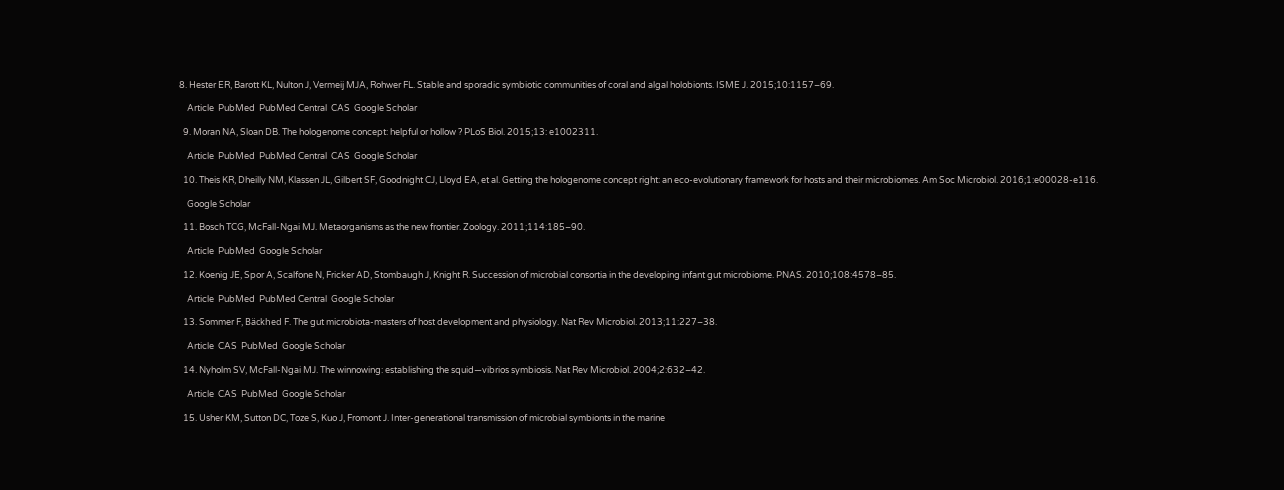8. Hester ER, Barott KL, Nulton J, Vermeij MJA, Rohwer FL. Stable and sporadic symbiotic communities of coral and algal holobionts. ISME J. 2015;10:1157–69.

    Article  PubMed  PubMed Central  CAS  Google Scholar

  9. Moran NA, Sloan DB. The hologenome concept: helpful or hollow ? PLoS Biol. 2015;13: e1002311.

    Article  PubMed  PubMed Central  CAS  Google Scholar

  10. Theis KR, Dheilly NM, Klassen JL, Gilbert SF, Goodnight CJ, Lloyd EA, et al. Getting the hologenome concept right: an eco-evolutionary framework for hosts and their microbiomes. Am Soc Microbiol. 2016;1:e00028-e116.

    Google Scholar

  11. Bosch TCG, McFall-Ngai MJ. Metaorganisms as the new frontier. Zoology. 2011;114:185–90.

    Article  PubMed  Google Scholar

  12. Koenig JE, Spor A, Scalfone N, Fricker AD, Stombaugh J, Knight R. Succession of microbial consortia in the developing infant gut microbiome. PNAS. 2010;108:4578–85.

    Article  PubMed  PubMed Central  Google Scholar

  13. Sommer F, Bäckhed F. The gut microbiota-masters of host development and physiology. Nat Rev Microbiol. 2013;11:227–38.

    Article  CAS  PubMed  Google Scholar

  14. Nyholm SV, McFall-Ngai MJ. The winnowing: establishing the squid—vibrios symbiosis. Nat Rev Microbiol. 2004;2:632–42.

    Article  CAS  PubMed  Google Scholar

  15. Usher KM, Sutton DC, Toze S, Kuo J, Fromont J. Inter-generational transmission of microbial symbionts in the marine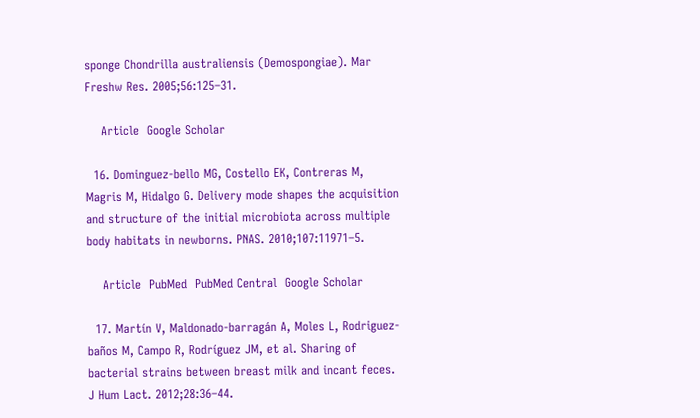sponge Chondrilla australiensis (Demospongiae). Mar Freshw Res. 2005;56:125–31.

    Article  Google Scholar

  16. Dominguez-bello MG, Costello EK, Contreras M, Magris M, Hidalgo G. Delivery mode shapes the acquisition and structure of the initial microbiota across multiple body habitats in newborns. PNAS. 2010;107:11971–5.

    Article  PubMed  PubMed Central  Google Scholar

  17. Martín V, Maldonado-barragán A, Moles L, Rodriguez-baños M, Campo R, Rodríguez JM, et al. Sharing of bacterial strains between breast milk and incant feces. J Hum Lact. 2012;28:36–44.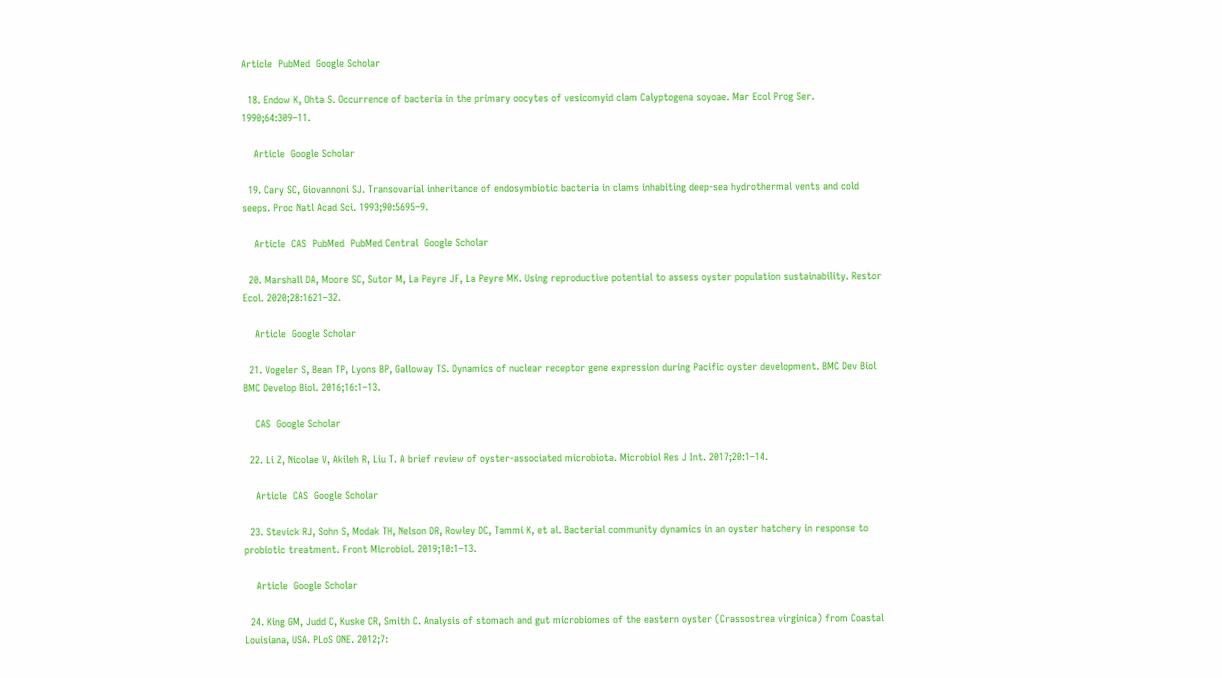Article  PubMed  Google Scholar

  18. Endow K, Ohta S. Occurrence of bacteria in the primary oocytes of vesicomyid clam Calyptogena soyoae. Mar Ecol Prog Ser. 1990;64:309–11.

    Article  Google Scholar

  19. Cary SC, Giovannoni SJ. Transovarial inheritance of endosymbiotic bacteria in clams inhabiting deep-sea hydrothermal vents and cold seeps. Proc Natl Acad Sci. 1993;90:5695–9.

    Article  CAS  PubMed  PubMed Central  Google Scholar

  20. Marshall DA, Moore SC, Sutor M, La Peyre JF, La Peyre MK. Using reproductive potential to assess oyster population sustainability. Restor Ecol. 2020;28:1621–32.

    Article  Google Scholar

  21. Vogeler S, Bean TP, Lyons BP, Galloway TS. Dynamics of nuclear receptor gene expression during Pacific oyster development. BMC Dev Biol BMC Develop Biol. 2016;16:1–13.

    CAS  Google Scholar

  22. Li Z, Nicolae V, Akileh R, Liu T. A brief review of oyster-associated microbiota. Microbiol Res J Int. 2017;20:1–14.

    Article  CAS  Google Scholar

  23. Stevick RJ, Sohn S, Modak TH, Nelson DR, Rowley DC, Tammi K, et al. Bacterial community dynamics in an oyster hatchery in response to probiotic treatment. Front Microbiol. 2019;10:1–13.

    Article  Google Scholar

  24. King GM, Judd C, Kuske CR, Smith C. Analysis of stomach and gut microbiomes of the eastern oyster (Crassostrea virginica) from Coastal Louisiana, USA. PLoS ONE. 2012;7: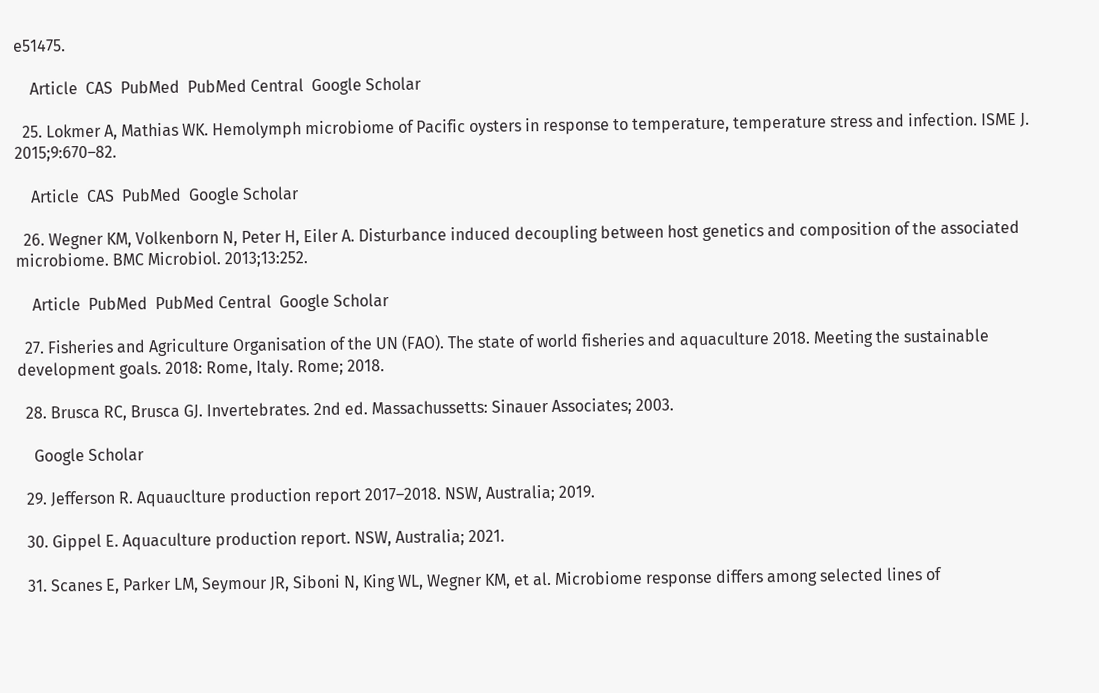e51475.

    Article  CAS  PubMed  PubMed Central  Google Scholar

  25. Lokmer A, Mathias WK. Hemolymph microbiome of Pacific oysters in response to temperature, temperature stress and infection. ISME J. 2015;9:670–82.

    Article  CAS  PubMed  Google Scholar

  26. Wegner KM, Volkenborn N, Peter H, Eiler A. Disturbance induced decoupling between host genetics and composition of the associated microbiome. BMC Microbiol. 2013;13:252.

    Article  PubMed  PubMed Central  Google Scholar

  27. Fisheries and Agriculture Organisation of the UN (FAO). The state of world fisheries and aquaculture 2018. Meeting the sustainable development goals. 2018: Rome, Italy. Rome; 2018.

  28. Brusca RC, Brusca GJ. Invertebrates. 2nd ed. Massachussetts: Sinauer Associates; 2003.

    Google Scholar

  29. Jefferson R. Aquauclture production report 2017–2018. NSW, Australia; 2019.

  30. Gippel E. Aquaculture production report. NSW, Australia; 2021.

  31. Scanes E, Parker LM, Seymour JR, Siboni N, King WL, Wegner KM, et al. Microbiome response differs among selected lines of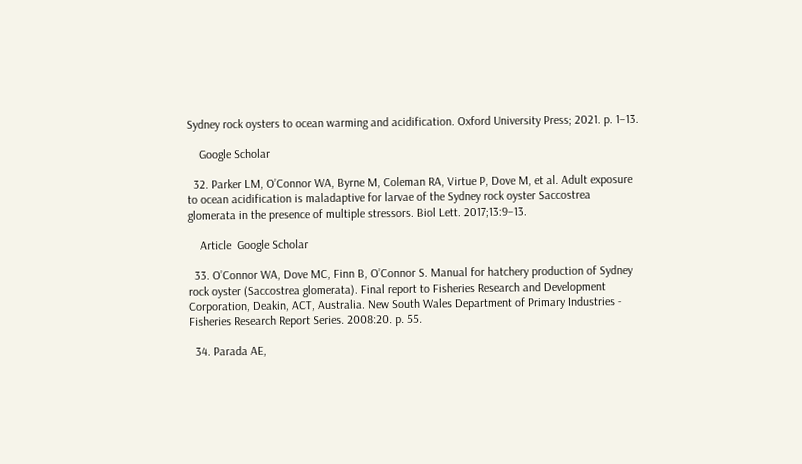Sydney rock oysters to ocean warming and acidification. Oxford University Press; 2021. p. 1–13.

    Google Scholar

  32. Parker LM, O’Connor WA, Byrne M, Coleman RA, Virtue P, Dove M, et al. Adult exposure to ocean acidification is maladaptive for larvae of the Sydney rock oyster Saccostrea glomerata in the presence of multiple stressors. Biol Lett. 2017;13:9–13.

    Article  Google Scholar

  33. O’Connor WA, Dove MC, Finn B, O’Connor S. Manual for hatchery production of Sydney rock oyster (Saccostrea glomerata). Final report to Fisheries Research and Development Corporation, Deakin, ACT, Australia. New South Wales Department of Primary Industries - Fisheries Research Report Series. 2008:20. p. 55.

  34. Parada AE,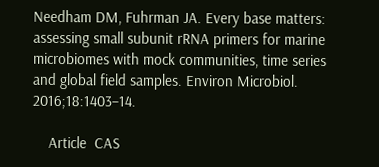Needham DM, Fuhrman JA. Every base matters: assessing small subunit rRNA primers for marine microbiomes with mock communities, time series and global field samples. Environ Microbiol. 2016;18:1403–14.

    Article  CAS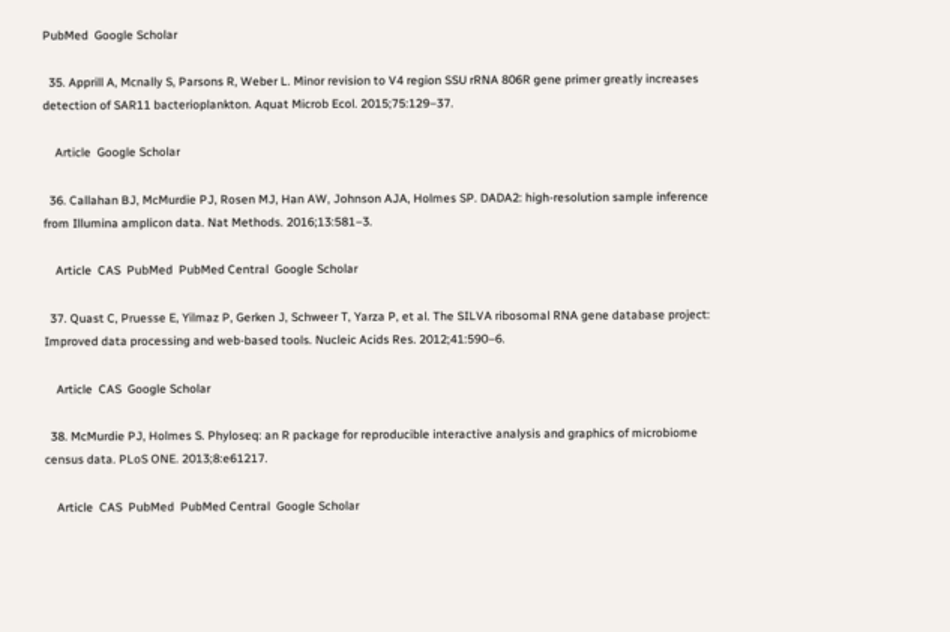PubMed  Google Scholar

  35. Apprill A, Mcnally S, Parsons R, Weber L. Minor revision to V4 region SSU rRNA 806R gene primer greatly increases detection of SAR11 bacterioplankton. Aquat Microb Ecol. 2015;75:129–37.

    Article  Google Scholar

  36. Callahan BJ, McMurdie PJ, Rosen MJ, Han AW, Johnson AJA, Holmes SP. DADA2: high-resolution sample inference from Illumina amplicon data. Nat Methods. 2016;13:581–3.

    Article  CAS  PubMed  PubMed Central  Google Scholar

  37. Quast C, Pruesse E, Yilmaz P, Gerken J, Schweer T, Yarza P, et al. The SILVA ribosomal RNA gene database project: Improved data processing and web-based tools. Nucleic Acids Res. 2012;41:590–6.

    Article  CAS  Google Scholar

  38. McMurdie PJ, Holmes S. Phyloseq: an R package for reproducible interactive analysis and graphics of microbiome census data. PLoS ONE. 2013;8:e61217.

    Article  CAS  PubMed  PubMed Central  Google Scholar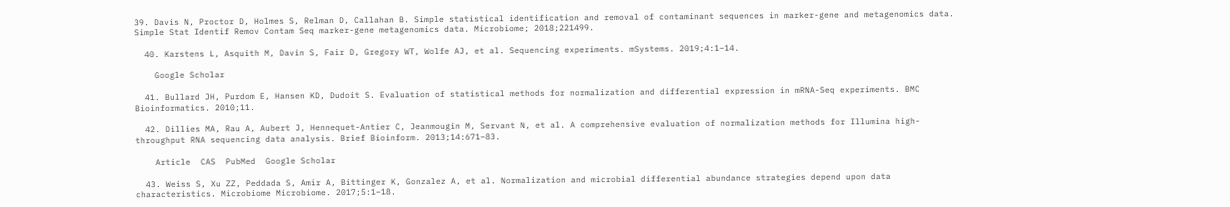39. Davis N, Proctor D, Holmes S, Relman D, Callahan B. Simple statistical identification and removal of contaminant sequences in marker-gene and metagenomics data. Simple Stat Identif Remov Contam Seq marker-gene metagenomics data. Microbiome; 2018;221499.

  40. Karstens L, Asquith M, Davin S, Fair D, Gregory WT, Wolfe AJ, et al. Sequencing experiments. mSystems. 2019;4:1–14.

    Google Scholar

  41. Bullard JH, Purdom E, Hansen KD, Dudoit S. Evaluation of statistical methods for normalization and differential expression in mRNA-Seq experiments. BMC Bioinformatics. 2010;11.

  42. Dillies MA, Rau A, Aubert J, Hennequet-Antier C, Jeanmougin M, Servant N, et al. A comprehensive evaluation of normalization methods for Illumina high-throughput RNA sequencing data analysis. Brief Bioinform. 2013;14:671–83.

    Article  CAS  PubMed  Google Scholar

  43. Weiss S, Xu ZZ, Peddada S, Amir A, Bittinger K, Gonzalez A, et al. Normalization and microbial differential abundance strategies depend upon data characteristics. Microbiome Microbiome. 2017;5:1–18.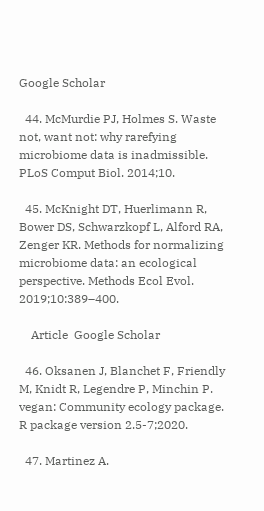Google Scholar

  44. McMurdie PJ, Holmes S. Waste not, want not: why rarefying microbiome data is inadmissible. PLoS Comput Biol. 2014;10.

  45. McKnight DT, Huerlimann R, Bower DS, Schwarzkopf L, Alford RA, Zenger KR. Methods for normalizing microbiome data: an ecological perspective. Methods Ecol Evol. 2019;10:389–400.

    Article  Google Scholar

  46. Oksanen J, Blanchet F, Friendly M, Knidt R, Legendre P, Minchin P. vegan: Community ecology package. R package version 2.5-7;2020.

  47. Martinez A.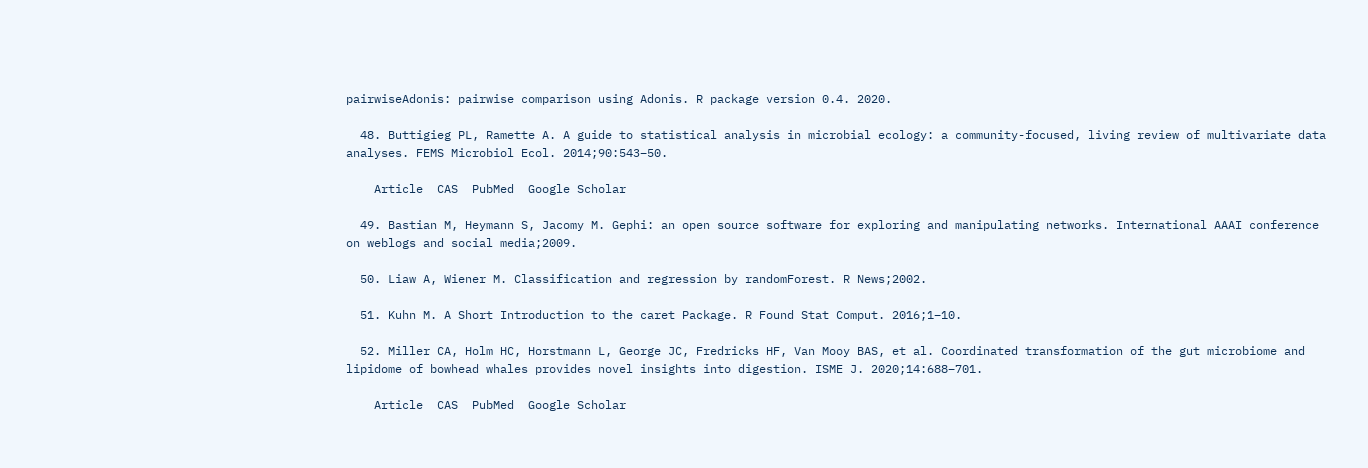pairwiseAdonis: pairwise comparison using Adonis. R package version 0.4. 2020.

  48. Buttigieg PL, Ramette A. A guide to statistical analysis in microbial ecology: a community-focused, living review of multivariate data analyses. FEMS Microbiol Ecol. 2014;90:543–50.

    Article  CAS  PubMed  Google Scholar

  49. Bastian M, Heymann S, Jacomy M. Gephi: an open source software for exploring and manipulating networks. International AAAI conference on weblogs and social media;2009.

  50. Liaw A, Wiener M. Classification and regression by randomForest. R News;2002.

  51. Kuhn M. A Short Introduction to the caret Package. R Found Stat Comput. 2016;1–10.

  52. Miller CA, Holm HC, Horstmann L, George JC, Fredricks HF, Van Mooy BAS, et al. Coordinated transformation of the gut microbiome and lipidome of bowhead whales provides novel insights into digestion. ISME J. 2020;14:688–701.

    Article  CAS  PubMed  Google Scholar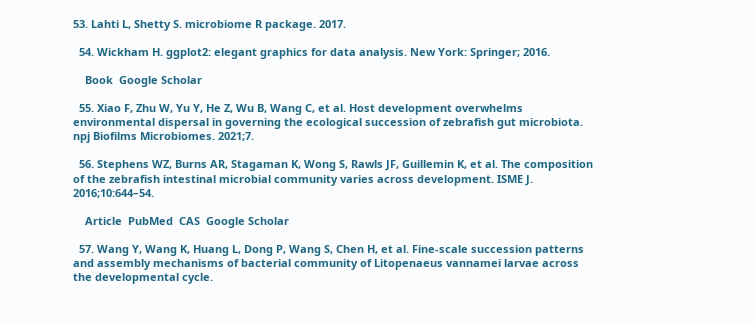53. Lahti L, Shetty S. microbiome R package. 2017.

  54. Wickham H. ggplot2: elegant graphics for data analysis. New York: Springer; 2016.

    Book  Google Scholar

  55. Xiao F, Zhu W, Yu Y, He Z, Wu B, Wang C, et al. Host development overwhelms environmental dispersal in governing the ecological succession of zebrafish gut microbiota. npj Biofilms Microbiomes. 2021;7.

  56. Stephens WZ, Burns AR, Stagaman K, Wong S, Rawls JF, Guillemin K, et al. The composition of the zebrafish intestinal microbial community varies across development. ISME J. 2016;10:644–54.

    Article  PubMed  CAS  Google Scholar

  57. Wang Y, Wang K, Huang L, Dong P, Wang S, Chen H, et al. Fine-scale succession patterns and assembly mechanisms of bacterial community of Litopenaeus vannamei larvae across the developmental cycle.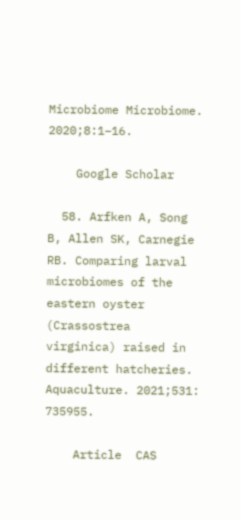Microbiome Microbiome. 2020;8:1–16.

    Google Scholar

  58. Arfken A, Song B, Allen SK, Carnegie RB. Comparing larval microbiomes of the eastern oyster (Crassostrea virginica) raised in different hatcheries. Aquaculture. 2021;531: 735955.

    Article  CAS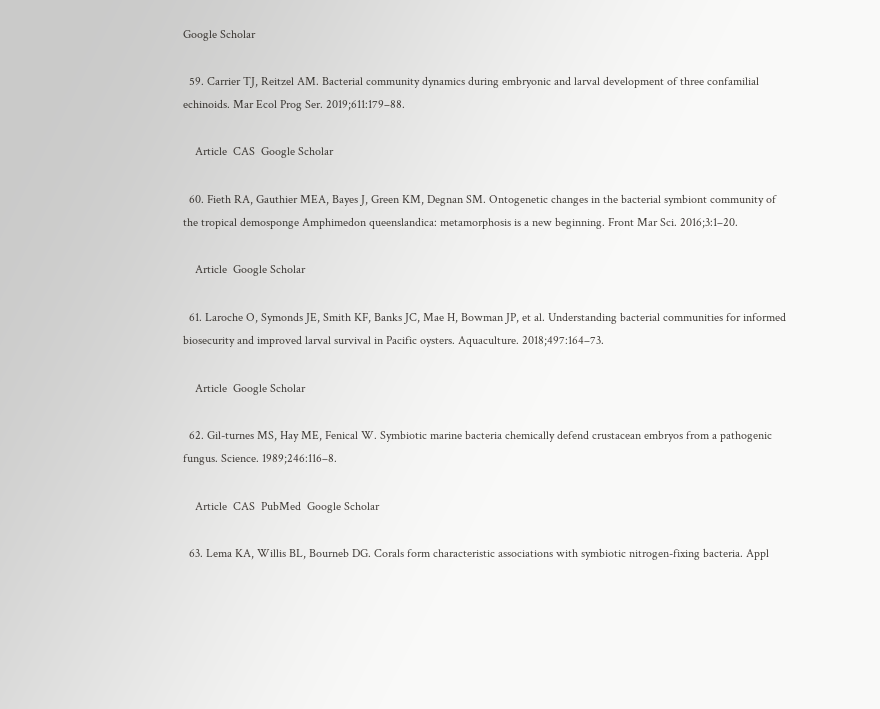Google Scholar

  59. Carrier TJ, Reitzel AM. Bacterial community dynamics during embryonic and larval development of three confamilial echinoids. Mar Ecol Prog Ser. 2019;611:179–88.

    Article  CAS  Google Scholar

  60. Fieth RA, Gauthier MEA, Bayes J, Green KM, Degnan SM. Ontogenetic changes in the bacterial symbiont community of the tropical demosponge Amphimedon queenslandica: metamorphosis is a new beginning. Front Mar Sci. 2016;3:1–20.

    Article  Google Scholar

  61. Laroche O, Symonds JE, Smith KF, Banks JC, Mae H, Bowman JP, et al. Understanding bacterial communities for informed biosecurity and improved larval survival in Pacific oysters. Aquaculture. 2018;497:164–73.

    Article  Google Scholar

  62. Gil-turnes MS, Hay ME, Fenical W. Symbiotic marine bacteria chemically defend crustacean embryos from a pathogenic fungus. Science. 1989;246:116–8.

    Article  CAS  PubMed  Google Scholar

  63. Lema KA, Willis BL, Bourneb DG. Corals form characteristic associations with symbiotic nitrogen-fixing bacteria. Appl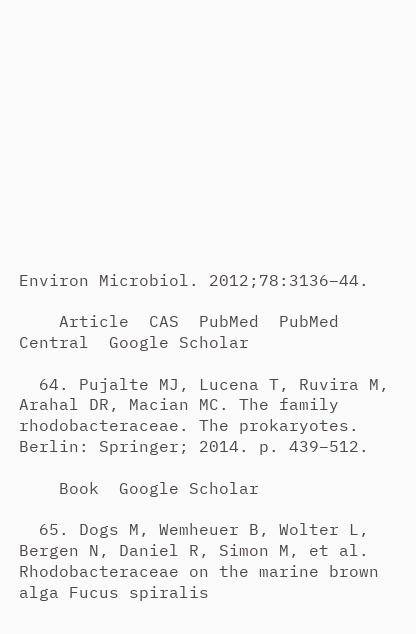Environ Microbiol. 2012;78:3136–44.

    Article  CAS  PubMed  PubMed Central  Google Scholar

  64. Pujalte MJ, Lucena T, Ruvira M, Arahal DR, Macian MC. The family rhodobacteraceae. The prokaryotes. Berlin: Springer; 2014. p. 439–512.

    Book  Google Scholar

  65. Dogs M, Wemheuer B, Wolter L, Bergen N, Daniel R, Simon M, et al. Rhodobacteraceae on the marine brown alga Fucus spiralis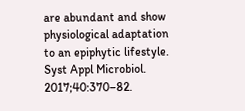are abundant and show physiological adaptation to an epiphytic lifestyle. Syst Appl Microbiol. 2017;40:370–82.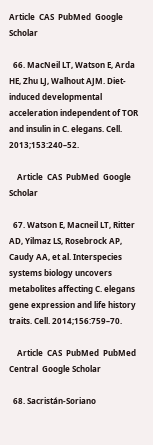Article  CAS  PubMed  Google Scholar

  66. MacNeil LT, Watson E, Arda HE, Zhu LJ, Walhout AJM. Diet-induced developmental acceleration independent of TOR and insulin in C. elegans. Cell. 2013;153:240–52.

    Article  CAS  PubMed  Google Scholar

  67. Watson E, Macneil LT, Ritter AD, Yilmaz LS, Rosebrock AP, Caudy AA, et al. Interspecies systems biology uncovers metabolites affecting C. elegans gene expression and life history traits. Cell. 2014;156:759–70.

    Article  CAS  PubMed  PubMed Central  Google Scholar

  68. Sacristán-Soriano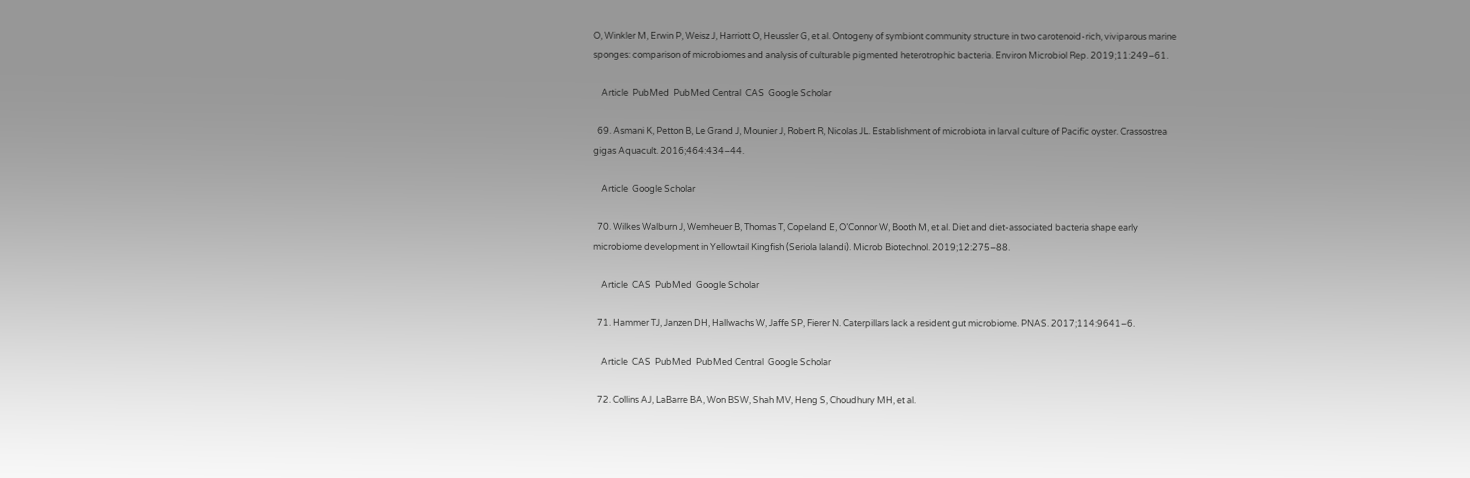O, Winkler M, Erwin P, Weisz J, Harriott O, Heussler G, et al. Ontogeny of symbiont community structure in two carotenoid-rich, viviparous marine sponges: comparison of microbiomes and analysis of culturable pigmented heterotrophic bacteria. Environ Microbiol Rep. 2019;11:249–61.

    Article  PubMed  PubMed Central  CAS  Google Scholar

  69. Asmani K, Petton B, Le Grand J, Mounier J, Robert R, Nicolas JL. Establishment of microbiota in larval culture of Pacific oyster. Crassostrea gigas Aquacult. 2016;464:434–44.

    Article  Google Scholar

  70. Wilkes Walburn J, Wemheuer B, Thomas T, Copeland E, O’Connor W, Booth M, et al. Diet and diet-associated bacteria shape early microbiome development in Yellowtail Kingfish (Seriola lalandi). Microb Biotechnol. 2019;12:275–88.

    Article  CAS  PubMed  Google Scholar

  71. Hammer TJ, Janzen DH, Hallwachs W, Jaffe SP, Fierer N. Caterpillars lack a resident gut microbiome. PNAS. 2017;114:9641–6.

    Article  CAS  PubMed  PubMed Central  Google Scholar

  72. Collins AJ, LaBarre BA, Won BSW, Shah MV, Heng S, Choudhury MH, et al.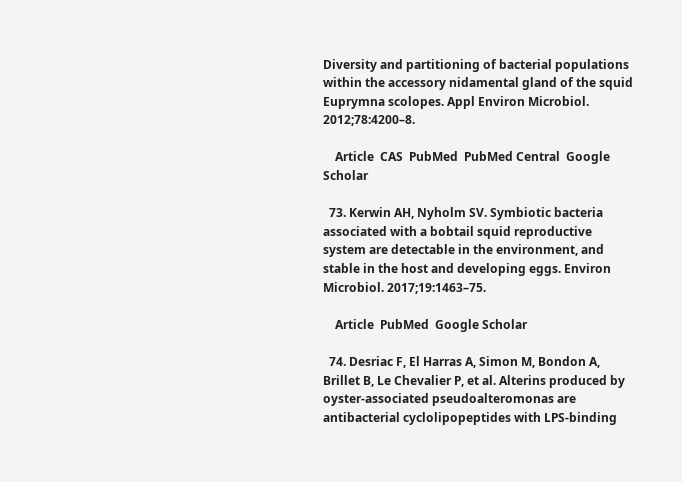Diversity and partitioning of bacterial populations within the accessory nidamental gland of the squid Euprymna scolopes. Appl Environ Microbiol. 2012;78:4200–8.

    Article  CAS  PubMed  PubMed Central  Google Scholar

  73. Kerwin AH, Nyholm SV. Symbiotic bacteria associated with a bobtail squid reproductive system are detectable in the environment, and stable in the host and developing eggs. Environ Microbiol. 2017;19:1463–75.

    Article  PubMed  Google Scholar

  74. Desriac F, El Harras A, Simon M, Bondon A, Brillet B, Le Chevalier P, et al. Alterins produced by oyster-associated pseudoalteromonas are antibacterial cyclolipopeptides with LPS-binding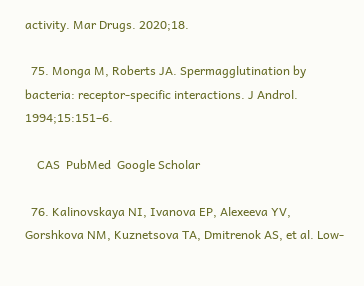activity. Mar Drugs. 2020;18.

  75. Monga M, Roberts JA. Spermagglutination by bacteria: receptor-specific interactions. J Androl. 1994;15:151–6.

    CAS  PubMed  Google Scholar

  76. Kalinovskaya NI, Ivanova EP, Alexeeva YV, Gorshkova NM, Kuznetsova TA, Dmitrenok AS, et al. Low-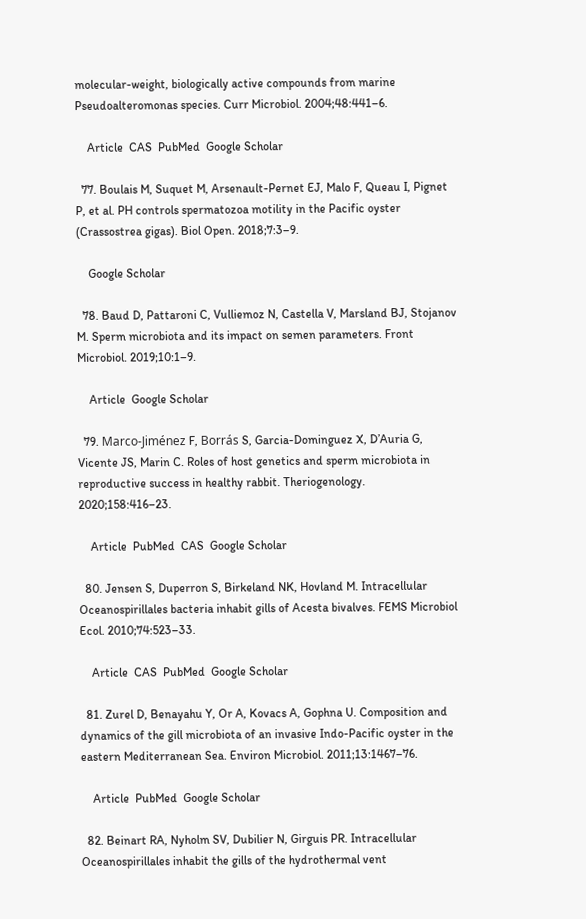molecular-weight, biologically active compounds from marine Pseudoalteromonas species. Curr Microbiol. 2004;48:441–6.

    Article  CAS  PubMed  Google Scholar

  77. Boulais M, Suquet M, Arsenault-Pernet EJ, Malo F, Queau I, Pignet P, et al. PH controls spermatozoa motility in the Pacific oyster (Crassostrea gigas). Biol Open. 2018;7:3–9.

    Google Scholar

  78. Baud D, Pattaroni C, Vulliemoz N, Castella V, Marsland BJ, Stojanov M. Sperm microbiota and its impact on semen parameters. Front Microbiol. 2019;10:1–9.

    Article  Google Scholar

  79. Marco-Jiménez F, Borrás S, Garcia-Dominguez X, D’Auria G, Vicente JS, Marin C. Roles of host genetics and sperm microbiota in reproductive success in healthy rabbit. Theriogenology. 2020;158:416–23.

    Article  PubMed  CAS  Google Scholar

  80. Jensen S, Duperron S, Birkeland NK, Hovland M. Intracellular Oceanospirillales bacteria inhabit gills of Acesta bivalves. FEMS Microbiol Ecol. 2010;74:523–33.

    Article  CAS  PubMed  Google Scholar

  81. Zurel D, Benayahu Y, Or A, Kovacs A, Gophna U. Composition and dynamics of the gill microbiota of an invasive Indo-Pacific oyster in the eastern Mediterranean Sea. Environ Microbiol. 2011;13:1467–76.

    Article  PubMed  Google Scholar

  82. Beinart RA, Nyholm SV, Dubilier N, Girguis PR. Intracellular Oceanospirillales inhabit the gills of the hydrothermal vent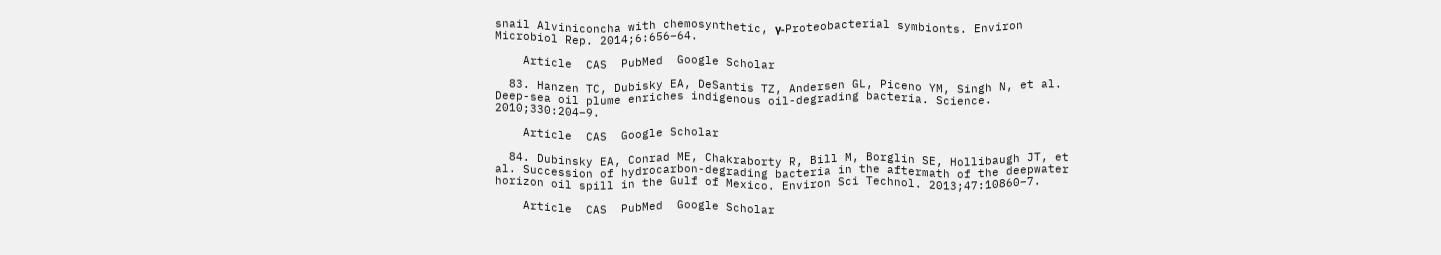snail Alviniconcha with chemosynthetic, γ-Proteobacterial symbionts. Environ Microbiol Rep. 2014;6:656–64.

    Article  CAS  PubMed  Google Scholar

  83. Hanzen TC, Dubisky EA, DeSantis TZ, Andersen GL, Piceno YM, Singh N, et al. Deep-sea oil plume enriches indigenous oil-degrading bacteria. Science. 2010;330:204–9.

    Article  CAS  Google Scholar

  84. Dubinsky EA, Conrad ME, Chakraborty R, Bill M, Borglin SE, Hollibaugh JT, et al. Succession of hydrocarbon-degrading bacteria in the aftermath of the deepwater horizon oil spill in the Gulf of Mexico. Environ Sci Technol. 2013;47:10860–7.

    Article  CAS  PubMed  Google Scholar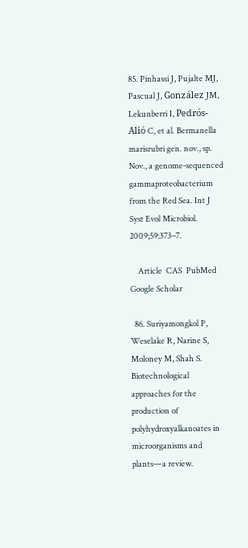85. Pinhassi J, Pujalte MJ, Pascual J, González JM, Lekunberri I, Pedrós-Alió C, et al. Bermanella marisrubri gen. nov., sp. Nov., a genome-sequenced gammaproteobacterium from the Red Sea. Int J Syst Evol Microbiol. 2009;59:373–7.

    Article  CAS  PubMed  Google Scholar

  86. Suriyamongkol P, Weselake R, Narine S, Moloney M, Shah S. Biotechnological approaches for the production of polyhydroxyalkanoates in microorganisms and plants—a review.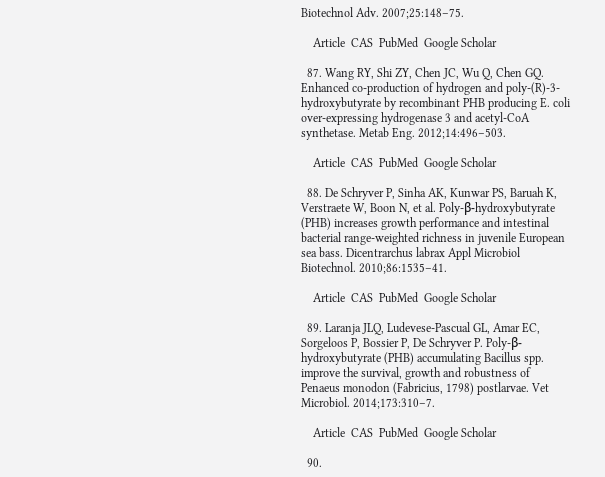Biotechnol Adv. 2007;25:148–75.

    Article  CAS  PubMed  Google Scholar

  87. Wang RY, Shi ZY, Chen JC, Wu Q, Chen GQ. Enhanced co-production of hydrogen and poly-(R)-3-hydroxybutyrate by recombinant PHB producing E. coli over-expressing hydrogenase 3 and acetyl-CoA synthetase. Metab Eng. 2012;14:496–503.

    Article  CAS  PubMed  Google Scholar

  88. De Schryver P, Sinha AK, Kunwar PS, Baruah K, Verstraete W, Boon N, et al. Poly-β-hydroxybutyrate (PHB) increases growth performance and intestinal bacterial range-weighted richness in juvenile European sea bass. Dicentrarchus labrax Appl Microbiol Biotechnol. 2010;86:1535–41.

    Article  CAS  PubMed  Google Scholar

  89. Laranja JLQ, Ludevese-Pascual GL, Amar EC, Sorgeloos P, Bossier P, De Schryver P. Poly-β-hydroxybutyrate (PHB) accumulating Bacillus spp. improve the survival, growth and robustness of Penaeus monodon (Fabricius, 1798) postlarvae. Vet Microbiol. 2014;173:310–7.

    Article  CAS  PubMed  Google Scholar

  90.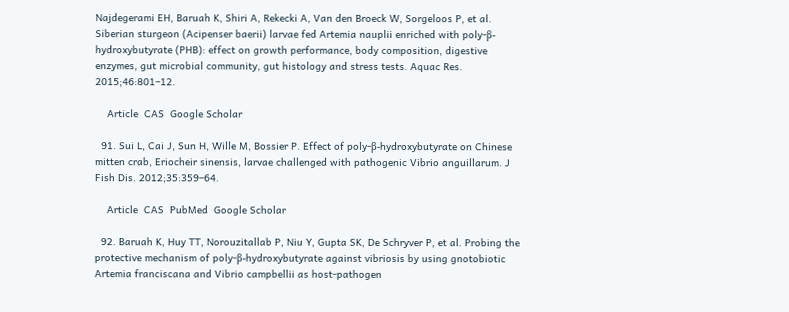Najdegerami EH, Baruah K, Shiri A, Rekecki A, Van den Broeck W, Sorgeloos P, et al. Siberian sturgeon (Acipenser baerii) larvae fed Artemia nauplii enriched with poly-β-hydroxybutyrate (PHB): effect on growth performance, body composition, digestive enzymes, gut microbial community, gut histology and stress tests. Aquac Res. 2015;46:801–12.

    Article  CAS  Google Scholar

  91. Sui L, Cai J, Sun H, Wille M, Bossier P. Effect of poly-β-hydroxybutyrate on Chinese mitten crab, Eriocheir sinensis, larvae challenged with pathogenic Vibrio anguillarum. J Fish Dis. 2012;35:359–64.

    Article  CAS  PubMed  Google Scholar

  92. Baruah K, Huy TT, Norouzitallab P, Niu Y, Gupta SK, De Schryver P, et al. Probing the protective mechanism of poly-β-hydroxybutyrate against vibriosis by using gnotobiotic Artemia franciscana and Vibrio campbellii as host-pathogen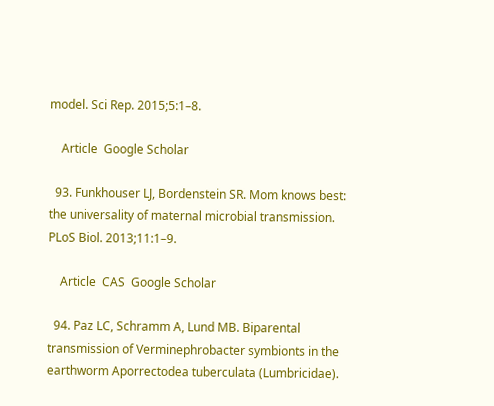model. Sci Rep. 2015;5:1–8.

    Article  Google Scholar

  93. Funkhouser LJ, Bordenstein SR. Mom knows best: the universality of maternal microbial transmission. PLoS Biol. 2013;11:1–9.

    Article  CAS  Google Scholar

  94. Paz LC, Schramm A, Lund MB. Biparental transmission of Verminephrobacter symbionts in the earthworm Aporrectodea tuberculata (Lumbricidae).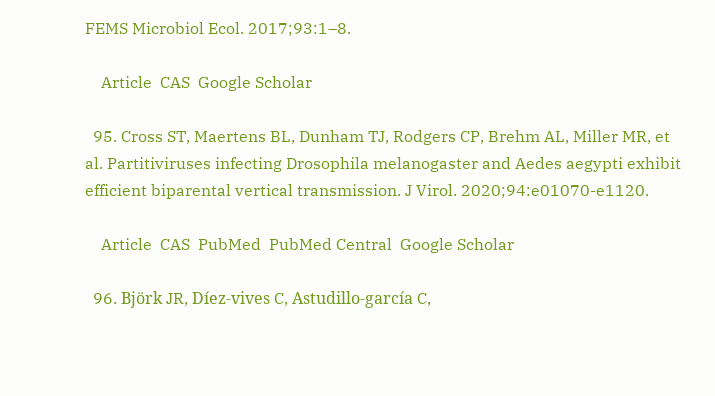FEMS Microbiol Ecol. 2017;93:1–8.

    Article  CAS  Google Scholar

  95. Cross ST, Maertens BL, Dunham TJ, Rodgers CP, Brehm AL, Miller MR, et al. Partitiviruses infecting Drosophila melanogaster and Aedes aegypti exhibit efficient biparental vertical transmission. J Virol. 2020;94:e01070-e1120.

    Article  CAS  PubMed  PubMed Central  Google Scholar

  96. Björk JR, Díez-vives C, Astudillo-garcía C,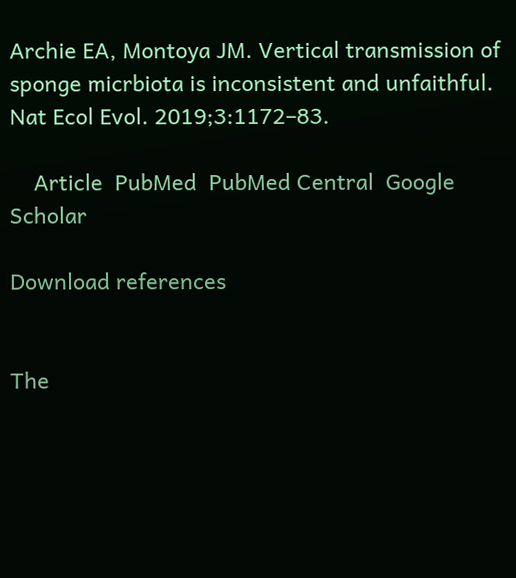Archie EA, Montoya JM. Vertical transmission of sponge micrbiota is inconsistent and unfaithful. Nat Ecol Evol. 2019;3:1172–83.

    Article  PubMed  PubMed Central  Google Scholar

Download references


The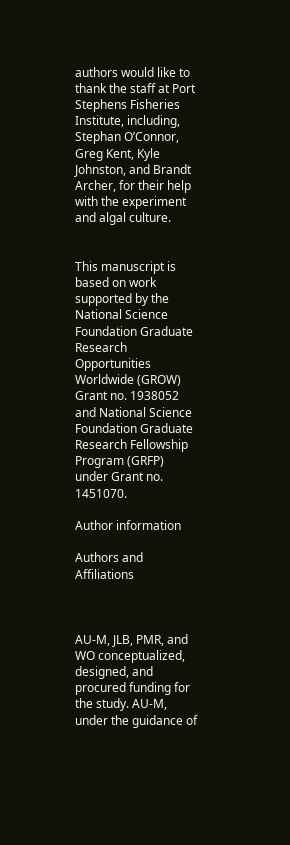authors would like to thank the staff at Port Stephens Fisheries Institute, including, Stephan O’Connor, Greg Kent, Kyle Johnston, and Brandt Archer, for their help with the experiment and algal culture.


This manuscript is based on work supported by the National Science Foundation Graduate Research Opportunities Worldwide (GROW) Grant no. 1938052 and National Science Foundation Graduate Research Fellowship Program (GRFP) under Grant no. 1451070.

Author information

Authors and Affiliations



AU-M, JLB, PMR, and WO conceptualized, designed, and procured funding for the study. AU-M, under the guidance of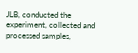JLB, conducted the experiment, collected and processed samples,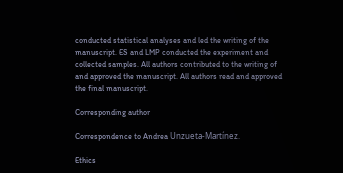conducted statistical analyses and led the writing of the manuscript. ES and LMP conducted the experiment and collected samples. All authors contributed to the writing of and approved the manuscript. All authors read and approved the final manuscript.

Corresponding author

Correspondence to Andrea Unzueta-Martínez.

Ethics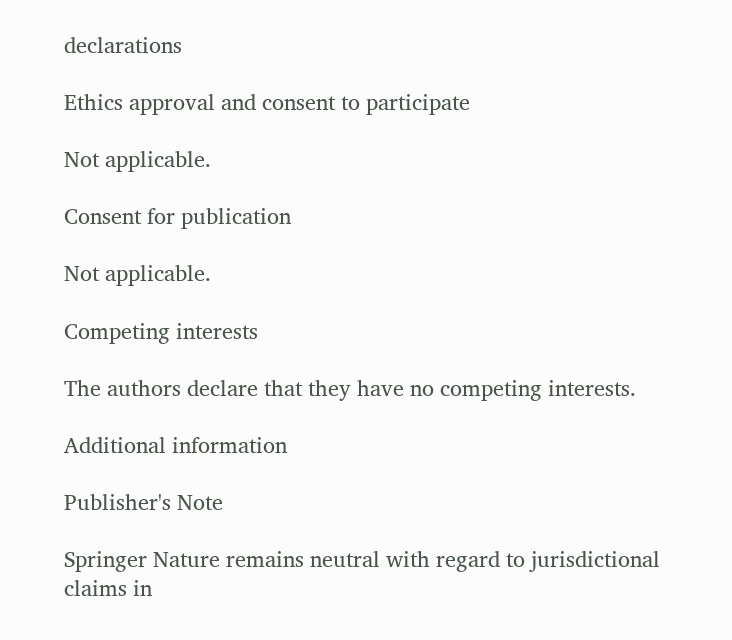declarations

Ethics approval and consent to participate

Not applicable.

Consent for publication

Not applicable.

Competing interests

The authors declare that they have no competing interests.

Additional information

Publisher's Note

Springer Nature remains neutral with regard to jurisdictional claims in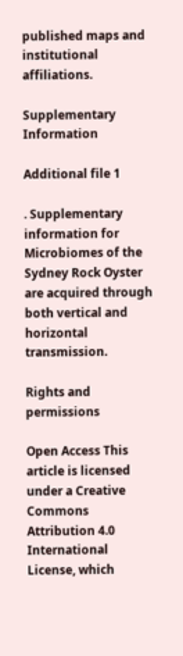published maps and institutional affiliations.

Supplementary Information

Additional file 1

. Supplementary information for Microbiomes of the Sydney Rock Oyster are acquired through both vertical and horizontal transmission.

Rights and permissions

Open Access This article is licensed under a Creative Commons Attribution 4.0 International License, which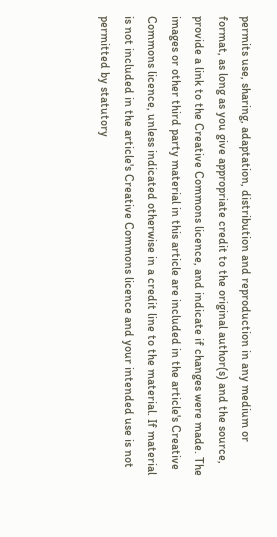permits use, sharing, adaptation, distribution and reproduction in any medium or format, as long as you give appropriate credit to the original author(s) and the source, provide a link to the Creative Commons licence, and indicate if changes were made. The images or other third party material in this article are included in the article's Creative Commons licence, unless indicated otherwise in a credit line to the material. If material is not included in the article's Creative Commons licence and your intended use is not permitted by statutory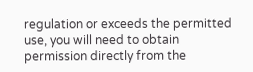regulation or exceeds the permitted use, you will need to obtain permission directly from the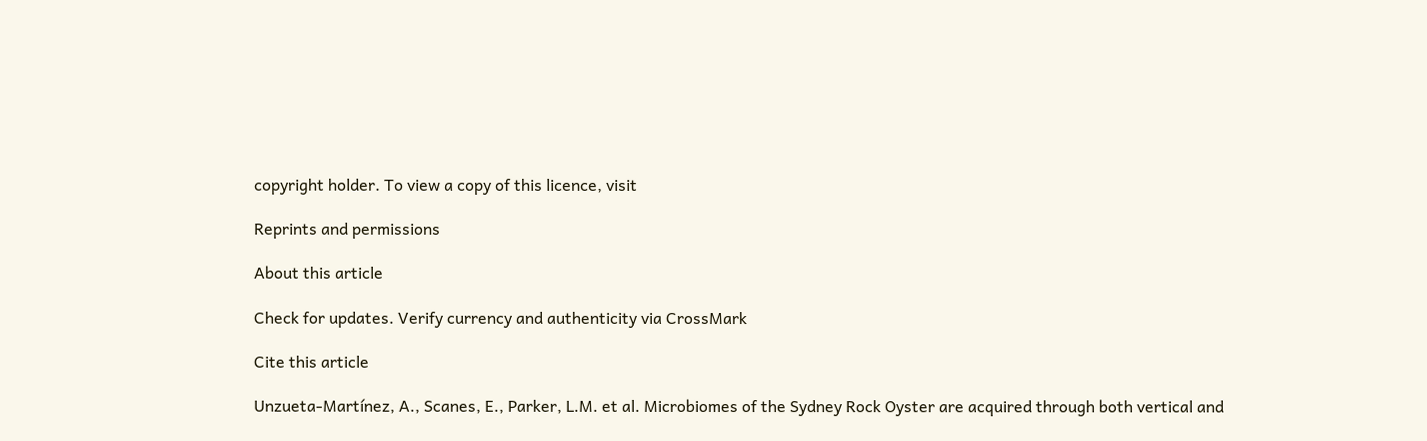copyright holder. To view a copy of this licence, visit

Reprints and permissions

About this article

Check for updates. Verify currency and authenticity via CrossMark

Cite this article

Unzueta-Martínez, A., Scanes, E., Parker, L.M. et al. Microbiomes of the Sydney Rock Oyster are acquired through both vertical and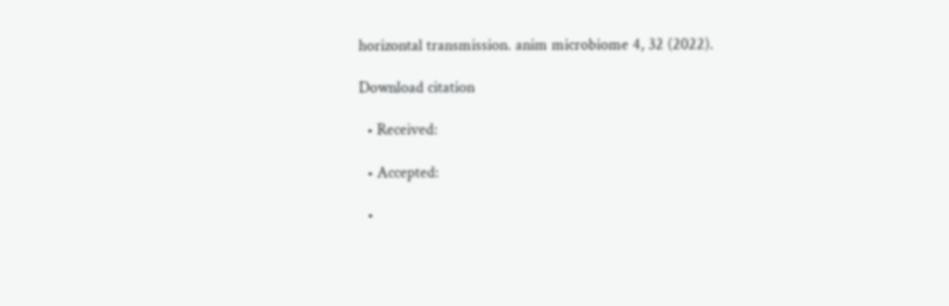horizontal transmission. anim microbiome 4, 32 (2022).

Download citation

  • Received:

  • Accepted:

  •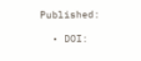Published:

  • DOI: